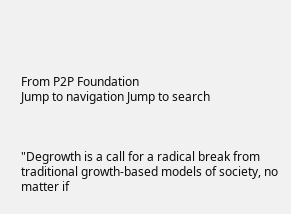From P2P Foundation
Jump to navigation Jump to search



"Degrowth is a call for a radical break from traditional growth-based models of society, no matter if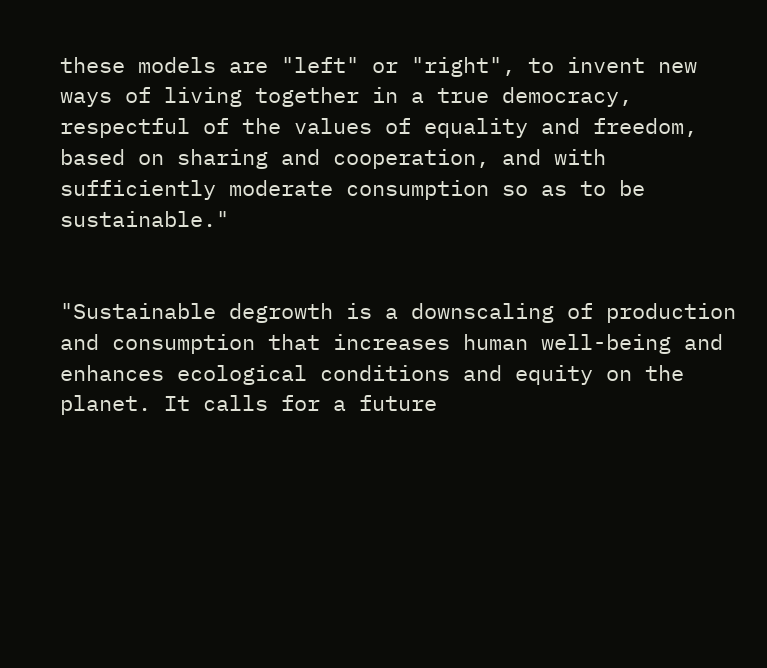these models are "left" or "right", to invent new ways of living together in a true democracy, respectful of the values of equality and freedom, based on sharing and cooperation, and with sufficiently moderate consumption so as to be sustainable."


"Sustainable degrowth is a downscaling of production and consumption that increases human well-being and enhances ecological conditions and equity on the planet. It calls for a future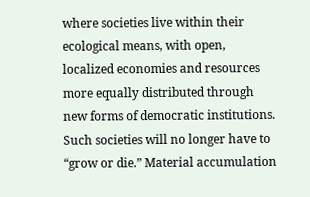where societies live within their ecological means, with open, localized economies and resources more equally distributed through new forms of democratic institutions. Such societies will no longer have to “grow or die.” Material accumulation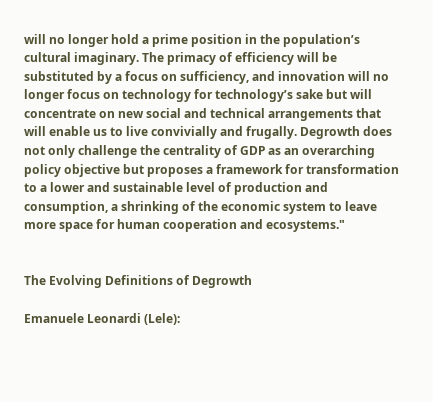will no longer hold a prime position in the population’s cultural imaginary. The primacy of efficiency will be substituted by a focus on sufficiency, and innovation will no longer focus on technology for technology’s sake but will concentrate on new social and technical arrangements that will enable us to live convivially and frugally. Degrowth does not only challenge the centrality of GDP as an overarching policy objective but proposes a framework for transformation to a lower and sustainable level of production and consumption, a shrinking of the economic system to leave more space for human cooperation and ecosystems."


The Evolving Definitions of Degrowth

Emanuele Leonardi (Lele):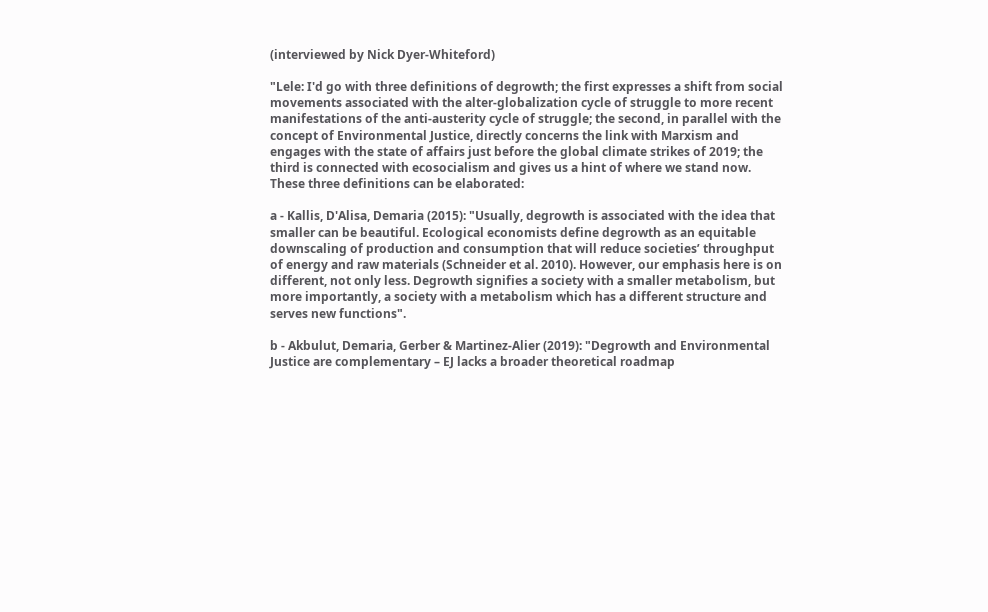(interviewed by Nick Dyer-Whiteford)

"Lele: I'd go with three definitions of degrowth; the first expresses a shift from social movements associated with the alter-globalization cycle of struggle to more recent manifestations of the anti-austerity cycle of struggle; the second, in parallel with the concept of Environmental Justice, directly concerns the link with Marxism and engages with the state of affairs just before the global climate strikes of 2019; the third is connected with ecosocialism and gives us a hint of where we stand now. These three definitions can be elaborated:

a - Kallis, D'Alisa, Demaria (2015): "Usually, degrowth is associated with the idea that smaller can be beautiful. Ecological economists define degrowth as an equitable downscaling of production and consumption that will reduce societies’ throughput of energy and raw materials (Schneider et al. 2010). However, our emphasis here is on different, not only less. Degrowth signifies a society with a smaller metabolism, but more importantly, a society with a metabolism which has a different structure and serves new functions".

b - Akbulut, Demaria, Gerber & Martinez-Alier (2019): "Degrowth and Environmental Justice are complementary – EJ lacks a broader theoretical roadmap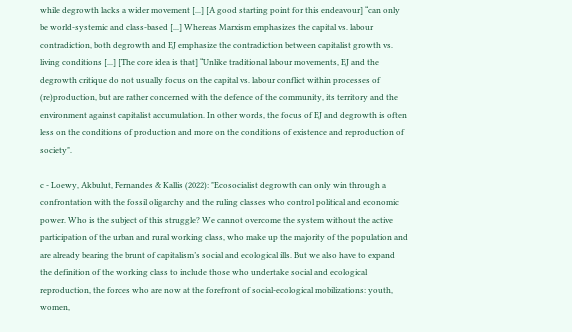while degrowth lacks a wider movement [...] [A good starting point for this endeavour] “can only be world-systemic and class-based [...] Whereas Marxism emphasizes the capital vs. labour contradiction, both degrowth and EJ emphasize the contradiction between capitalist growth vs. living conditions [...] [The core idea is that] “Unlike traditional labour movements, EJ and the degrowth critique do not usually focus on the capital vs. labour conflict within processes of (re)production, but are rather concerned with the defence of the community, its territory and the environment against capitalist accumulation. In other words, the focus of EJ and degrowth is often less on the conditions of production and more on the conditions of existence and reproduction of society".

c - Loewy, Akbulut, Fernandes & Kallis (2022): "Ecosocialist degrowth can only win through a confrontation with the fossil oligarchy and the ruling classes who control political and economic power. Who is the subject of this struggle? We cannot overcome the system without the active participation of the urban and rural working class, who make up the majority of the population and are already bearing the brunt of capitalism’s social and ecological ills. But we also have to expand the definition of the working class to include those who undertake social and ecological reproduction, the forces who are now at the forefront of social-ecological mobilizations: youth, women,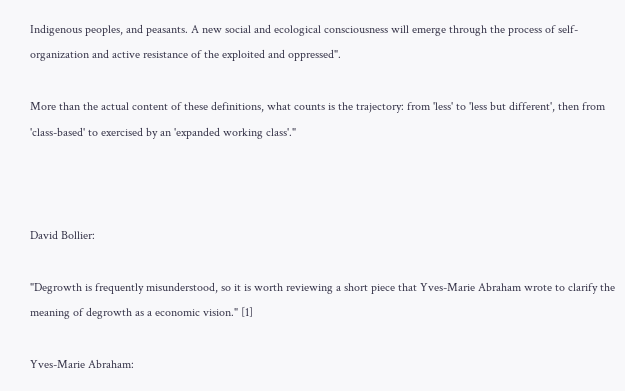Indigenous peoples, and peasants. A new social and ecological consciousness will emerge through the process of self-organization and active resistance of the exploited and oppressed".

More than the actual content of these definitions, what counts is the trajectory: from 'less' to 'less but different', then from 'class-based' to exercised by an 'expanded working class'."



David Bollier:

"Degrowth is frequently misunderstood, so it is worth reviewing a short piece that Yves-Marie Abraham wrote to clarify the meaning of degrowth as a economic vision." [1]

Yves-Marie Abraham: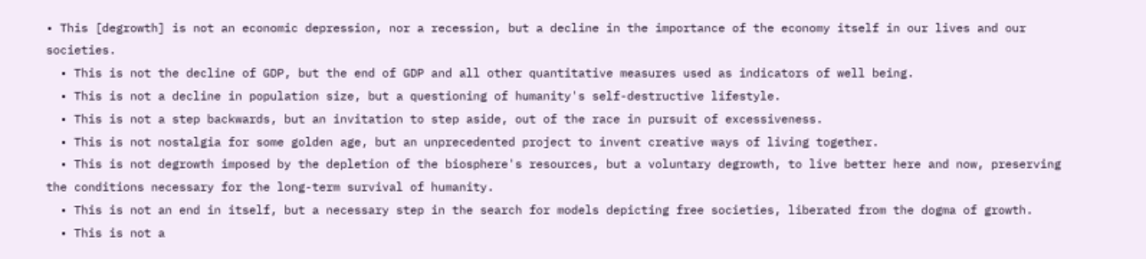• This [degrowth] is not an economic depression, nor a recession, but a decline in the importance of the economy itself in our lives and our societies.
  • This is not the decline of GDP, but the end of GDP and all other quantitative measures used as indicators of well being.
  • This is not a decline in population size, but a questioning of humanity's self-destructive lifestyle.
  • This is not a step backwards, but an invitation to step aside, out of the race in pursuit of excessiveness.
  • This is not nostalgia for some golden age, but an unprecedented project to invent creative ways of living together.
  • This is not degrowth imposed by the depletion of the biosphere's resources, but a voluntary degrowth, to live better here and now, preserving the conditions necessary for the long-term survival of humanity.
  • This is not an end in itself, but a necessary step in the search for models depicting free societies, liberated from the dogma of growth.
  • This is not a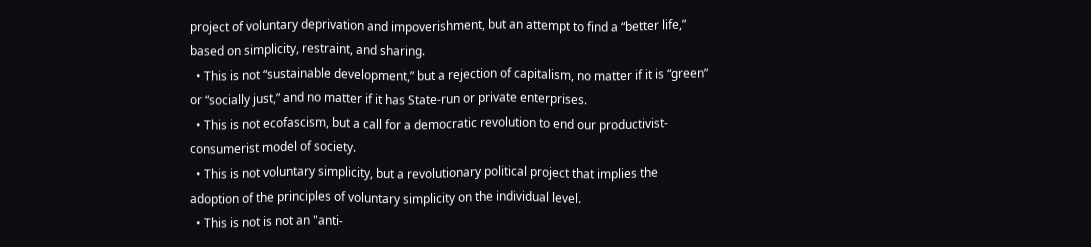project of voluntary deprivation and impoverishment, but an attempt to find a “better life,” based on simplicity, restraint, and sharing.
  • This is not “sustainable development,” but a rejection of capitalism, no matter if it is “green” or “socially just,” and no matter if it has State-run or private enterprises.
  • This is not ecofascism, but a call for a democratic revolution to end our productivist-consumerist model of society.
  • This is not voluntary simplicity, but a revolutionary political project that implies the adoption of the principles of voluntary simplicity on the individual level.
  • This is not is not an "anti-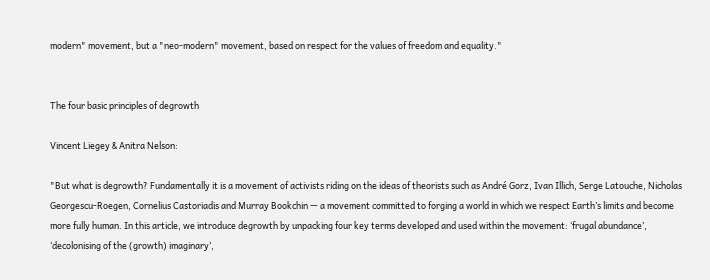modern" movement, but a "neo-modern" movement, based on respect for the values of freedom and equality."


The four basic principles of degrowth

Vincent Liegey & Anitra Nelson:

"But what is degrowth? Fundamentally it is a movement of activists riding on the ideas of theorists such as André Gorz, Ivan Illich, Serge Latouche, Nicholas Georgescu-Roegen, Cornelius Castoriadis and Murray Bookchin — a movement committed to forging a world in which we respect Earth’s limits and become more fully human. In this article, we introduce degrowth by unpacking four key terms developed and used within the movement: ‘frugal abundance’, ‘decolonising of the (growth) imaginary’,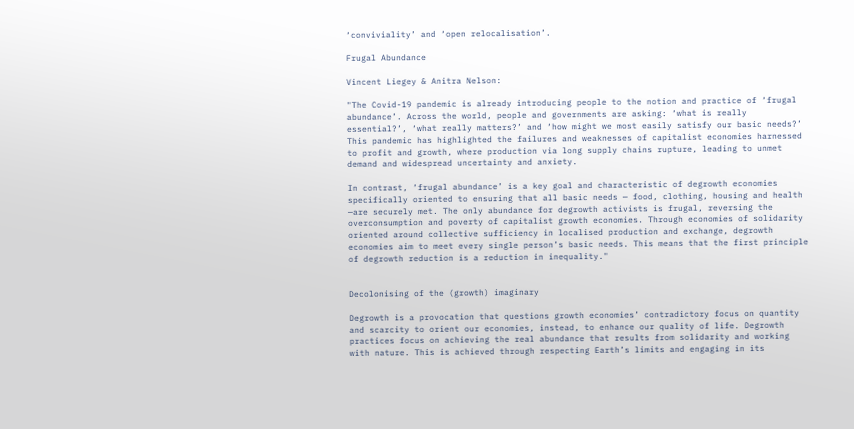‘conviviality’ and ‘open relocalisation’.

Frugal Abundance

Vincent Liegey & Anitra Nelson:

"The Covid-19 pandemic is already introducing people to the notion and practice of ‘frugal abundance’. Across the world, people and governments are asking: ‘what is really essential?’, ‘what really matters?’ and ‘how might we most easily satisfy our basic needs?’ This pandemic has highlighted the failures and weaknesses of capitalist economies harnessed to profit and growth, where production via long supply chains rupture, leading to unmet demand and widespread uncertainty and anxiety.

In contrast, ‘frugal abundance’ is a key goal and characteristic of degrowth economies specifically oriented to ensuring that all basic needs — food, clothing, housing and health —are securely met. The only abundance for degrowth activists is frugal, reversing the overconsumption and poverty of capitalist growth economies. Through economies of solidarity oriented around collective sufficiency in localised production and exchange, degrowth economies aim to meet every single person’s basic needs. This means that the first principle of degrowth reduction is a reduction in inequality."


Decolonising of the (growth) imaginary

Degrowth is a provocation that questions growth economies’ contradictory focus on quantity and scarcity to orient our economies, instead, to enhance our quality of life. Degrowth practices focus on achieving the real abundance that results from solidarity and working with nature. This is achieved through respecting Earth’s limits and engaging in its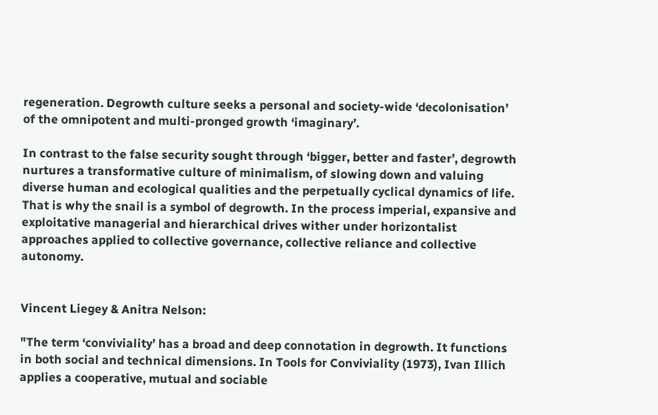regeneration. Degrowth culture seeks a personal and society-wide ‘decolonisation’ of the omnipotent and multi-pronged growth ‘imaginary’.

In contrast to the false security sought through ‘bigger, better and faster’, degrowth nurtures a transformative culture of minimalism, of slowing down and valuing diverse human and ecological qualities and the perpetually cyclical dynamics of life. That is why the snail is a symbol of degrowth. In the process imperial, expansive and exploitative managerial and hierarchical drives wither under horizontalist approaches applied to collective governance, collective reliance and collective autonomy.


Vincent Liegey & Anitra Nelson:

"The term ‘conviviality’ has a broad and deep connotation in degrowth. It functions in both social and technical dimensions. In Tools for Conviviality (1973), Ivan Illich applies a cooperative, mutual and sociable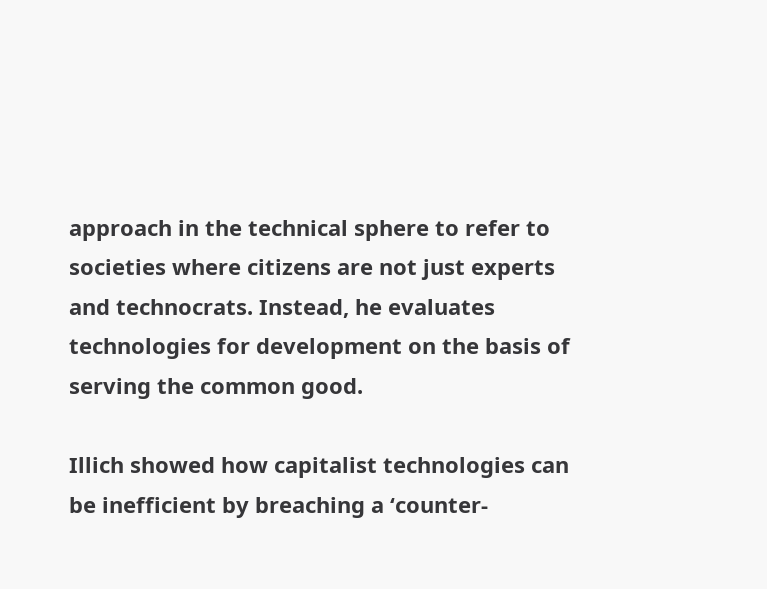approach in the technical sphere to refer to societies where citizens are not just experts and technocrats. Instead, he evaluates technologies for development on the basis of serving the common good.

Illich showed how capitalist technologies can be inefficient by breaching a ‘counter-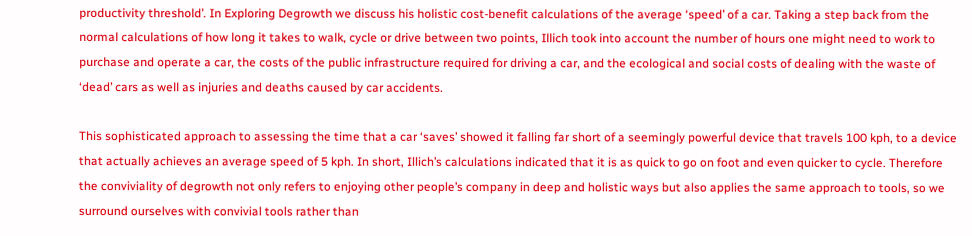productivity threshold’. In Exploring Degrowth we discuss his holistic cost-benefit calculations of the average ‘speed’ of a car. Taking a step back from the normal calculations of how long it takes to walk, cycle or drive between two points, Illich took into account the number of hours one might need to work to purchase and operate a car, the costs of the public infrastructure required for driving a car, and the ecological and social costs of dealing with the waste of ‘dead’ cars as well as injuries and deaths caused by car accidents.

This sophisticated approach to assessing the time that a car ‘saves’ showed it falling far short of a seemingly powerful device that travels 100 kph, to a device that actually achieves an average speed of 5 kph. In short, Illich’s calculations indicated that it is as quick to go on foot and even quicker to cycle. Therefore the conviviality of degrowth not only refers to enjoying other people’s company in deep and holistic ways but also applies the same approach to tools, so we surround ourselves with convivial tools rather than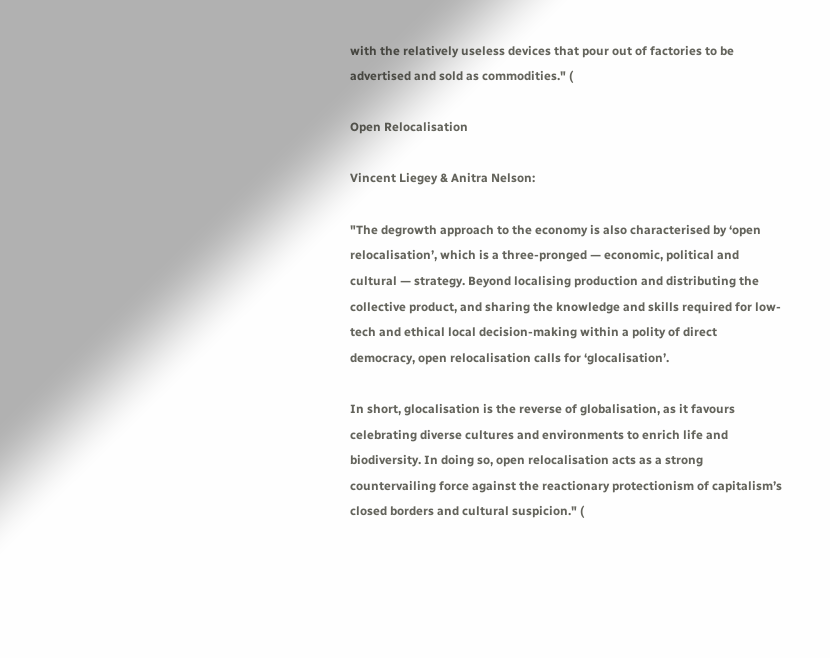with the relatively useless devices that pour out of factories to be advertised and sold as commodities." (

Open Relocalisation

Vincent Liegey & Anitra Nelson:

"The degrowth approach to the economy is also characterised by ‘open relocalisation’, which is a three-pronged — economic, political and cultural — strategy. Beyond localising production and distributing the collective product, and sharing the knowledge and skills required for low-tech and ethical local decision-making within a polity of direct democracy, open relocalisation calls for ‘glocalisation’.

In short, glocalisation is the reverse of globalisation, as it favours celebrating diverse cultures and environments to enrich life and biodiversity. In doing so, open relocalisation acts as a strong countervailing force against the reactionary protectionism of capitalism’s closed borders and cultural suspicion." (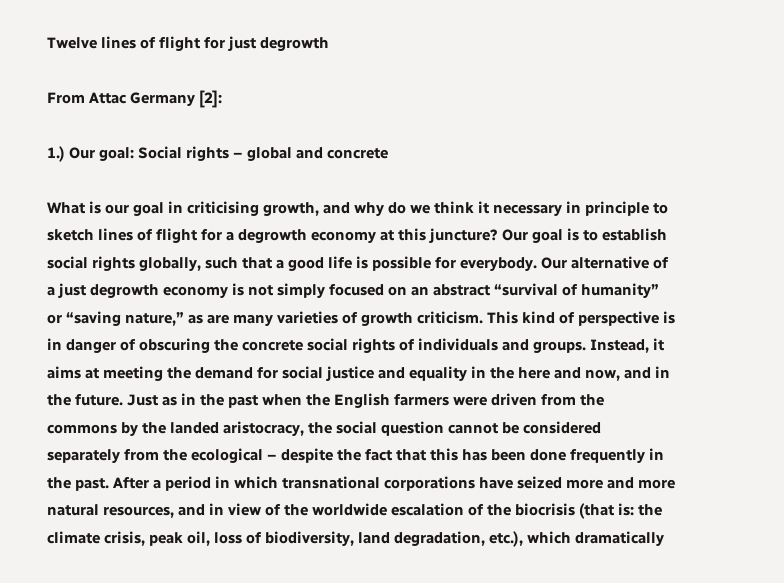Twelve lines of flight for just degrowth

From Attac Germany [2]:

1.) Our goal: Social rights – global and concrete

What is our goal in criticising growth, and why do we think it necessary in principle to sketch lines of flight for a degrowth economy at this juncture? Our goal is to establish social rights globally, such that a good life is possible for everybody. Our alternative of a just degrowth economy is not simply focused on an abstract “survival of humanity” or “saving nature,” as are many varieties of growth criticism. This kind of perspective is in danger of obscuring the concrete social rights of individuals and groups. Instead, it aims at meeting the demand for social justice and equality in the here and now, and in the future. Just as in the past when the English farmers were driven from the commons by the landed aristocracy, the social question cannot be considered separately from the ecological – despite the fact that this has been done frequently in the past. After a period in which transnational corporations have seized more and more natural resources, and in view of the worldwide escalation of the biocrisis (that is: the climate crisis, peak oil, loss of biodiversity, land degradation, etc.), which dramatically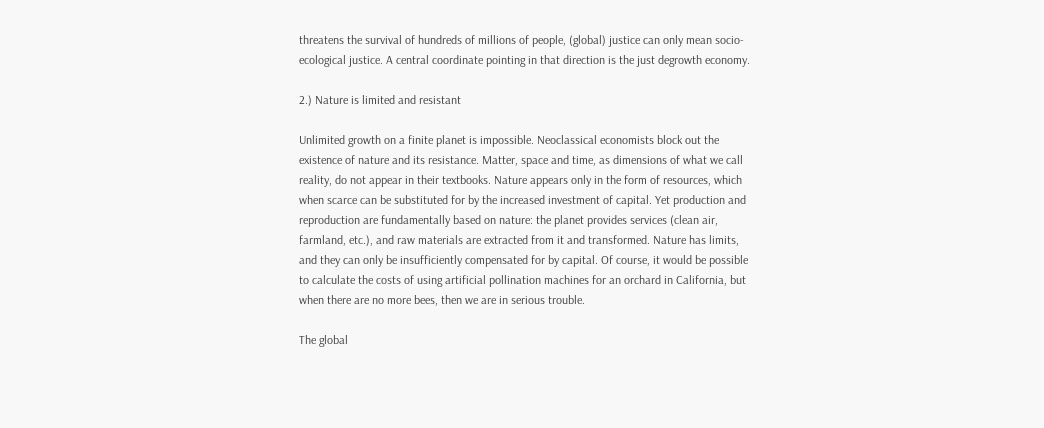threatens the survival of hundreds of millions of people, (global) justice can only mean socio-ecological justice. A central coordinate pointing in that direction is the just degrowth economy.

2.) Nature is limited and resistant

Unlimited growth on a finite planet is impossible. Neoclassical economists block out the existence of nature and its resistance. Matter, space and time, as dimensions of what we call reality, do not appear in their textbooks. Nature appears only in the form of resources, which when scarce can be substituted for by the increased investment of capital. Yet production and reproduction are fundamentally based on nature: the planet provides services (clean air, farmland, etc.), and raw materials are extracted from it and transformed. Nature has limits, and they can only be insufficiently compensated for by capital. Of course, it would be possible to calculate the costs of using artificial pollination machines for an orchard in California, but when there are no more bees, then we are in serious trouble.

The global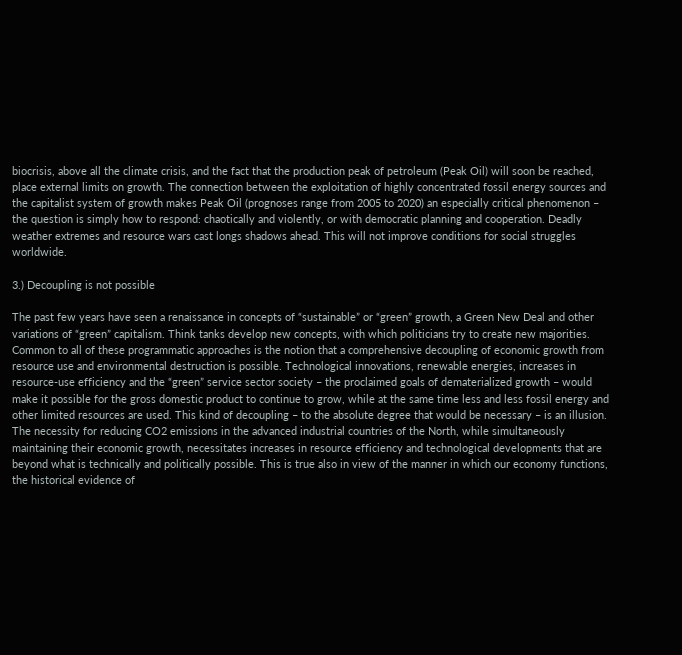biocrisis, above all the climate crisis, and the fact that the production peak of petroleum (Peak Oil) will soon be reached, place external limits on growth. The connection between the exploitation of highly concentrated fossil energy sources and the capitalist system of growth makes Peak Oil (prognoses range from 2005 to 2020) an especially critical phenomenon – the question is simply how to respond: chaotically and violently, or with democratic planning and cooperation. Deadly weather extremes and resource wars cast longs shadows ahead. This will not improve conditions for social struggles worldwide.

3.) Decoupling is not possible

The past few years have seen a renaissance in concepts of “sustainable” or “green” growth, a Green New Deal and other variations of “green” capitalism. Think tanks develop new concepts, with which politicians try to create new majorities. Common to all of these programmatic approaches is the notion that a comprehensive decoupling of economic growth from resource use and environmental destruction is possible. Technological innovations, renewable energies, increases in resource-use efficiency and the “green” service sector society – the proclaimed goals of dematerialized growth – would make it possible for the gross domestic product to continue to grow, while at the same time less and less fossil energy and other limited resources are used. This kind of decoupling – to the absolute degree that would be necessary – is an illusion. The necessity for reducing CO2 emissions in the advanced industrial countries of the North, while simultaneously maintaining their economic growth, necessitates increases in resource efficiency and technological developments that are beyond what is technically and politically possible. This is true also in view of the manner in which our economy functions, the historical evidence of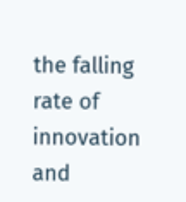the falling rate of innovation and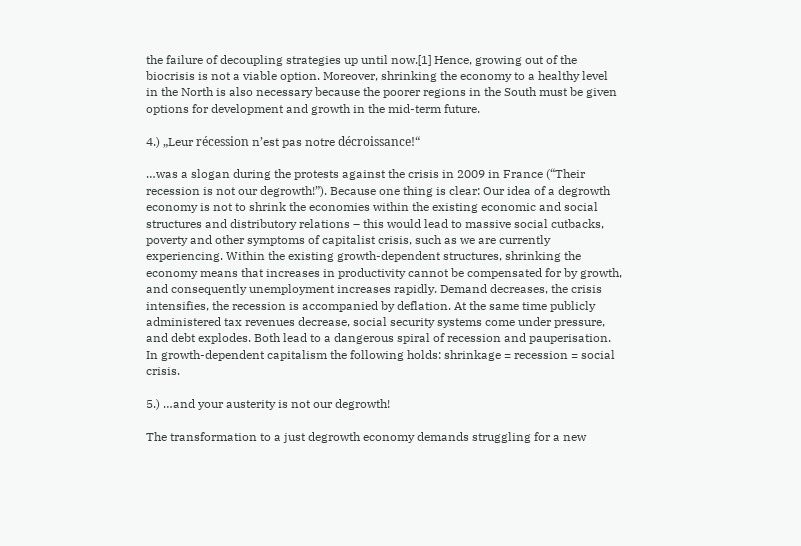the failure of decoupling strategies up until now.[1] Hence, growing out of the biocrisis is not a viable option. Moreover, shrinking the economy to a healthy level in the North is also necessary because the poorer regions in the South must be given options for development and growth in the mid-term future.

4.) „Leur récession n’est pas notre décroissance!“

…was a slogan during the protests against the crisis in 2009 in France (“Their recession is not our degrowth!”). Because one thing is clear: Our idea of a degrowth economy is not to shrink the economies within the existing economic and social structures and distributory relations – this would lead to massive social cutbacks, poverty and other symptoms of capitalist crisis, such as we are currently experiencing. Within the existing growth-dependent structures, shrinking the economy means that increases in productivity cannot be compensated for by growth, and consequently unemployment increases rapidly. Demand decreases, the crisis intensifies, the recession is accompanied by deflation. At the same time publicly administered tax revenues decrease, social security systems come under pressure, and debt explodes. Both lead to a dangerous spiral of recession and pauperisation. In growth-dependent capitalism the following holds: shrinkage = recession = social crisis.

5.) …and your austerity is not our degrowth!

The transformation to a just degrowth economy demands struggling for a new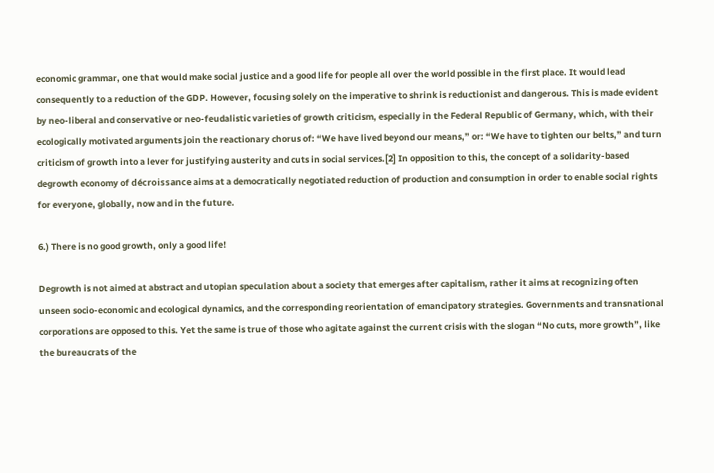economic grammar, one that would make social justice and a good life for people all over the world possible in the first place. It would lead consequently to a reduction of the GDP. However, focusing solely on the imperative to shrink is reductionist and dangerous. This is made evident by neo-liberal and conservative or neo-feudalistic varieties of growth criticism, especially in the Federal Republic of Germany, which, with their ecologically motivated arguments join the reactionary chorus of: “We have lived beyond our means,” or: “We have to tighten our belts,” and turn criticism of growth into a lever for justifying austerity and cuts in social services.[2] In opposition to this, the concept of a solidarity-based degrowth economy of décroissance aims at a democratically negotiated reduction of production and consumption in order to enable social rights for everyone, globally, now and in the future.

6.) There is no good growth, only a good life!

Degrowth is not aimed at abstract and utopian speculation about a society that emerges after capitalism, rather it aims at recognizing often unseen socio-economic and ecological dynamics, and the corresponding reorientation of emancipatory strategies. Governments and transnational corporations are opposed to this. Yet the same is true of those who agitate against the current crisis with the slogan “No cuts, more growth”, like the bureaucrats of the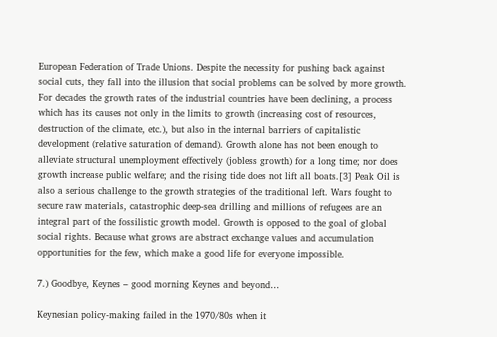European Federation of Trade Unions. Despite the necessity for pushing back against social cuts, they fall into the illusion that social problems can be solved by more growth. For decades the growth rates of the industrial countries have been declining, a process which has its causes not only in the limits to growth (increasing cost of resources, destruction of the climate, etc.), but also in the internal barriers of capitalistic development (relative saturation of demand). Growth alone has not been enough to alleviate structural unemployment effectively (jobless growth) for a long time; nor does growth increase public welfare; and the rising tide does not lift all boats.[3] Peak Oil is also a serious challenge to the growth strategies of the traditional left. Wars fought to secure raw materials, catastrophic deep-sea drilling and millions of refugees are an integral part of the fossilistic growth model. Growth is opposed to the goal of global social rights. Because what grows are abstract exchange values and accumulation opportunities for the few, which make a good life for everyone impossible.

7.) Goodbye, Keynes – good morning Keynes and beyond…

Keynesian policy-making failed in the 1970/80s when it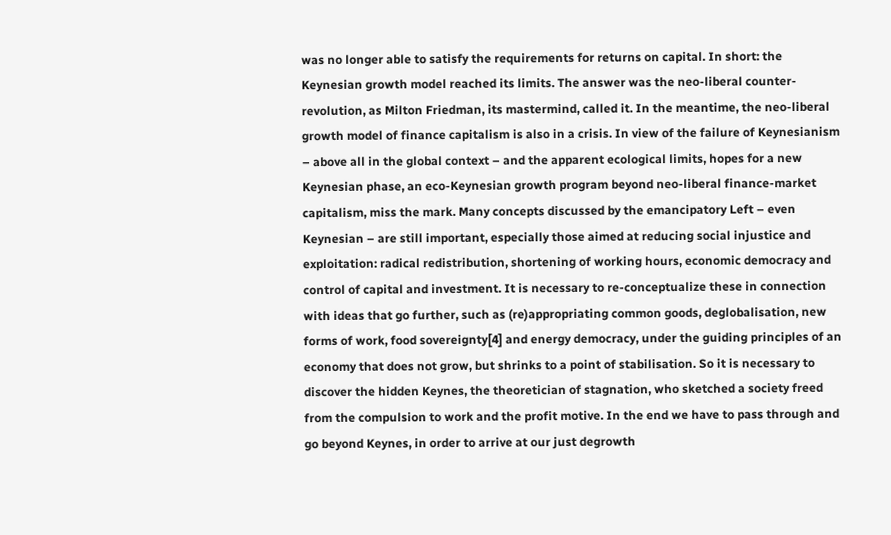was no longer able to satisfy the requirements for returns on capital. In short: the Keynesian growth model reached its limits. The answer was the neo-liberal counter-revolution, as Milton Friedman, its mastermind, called it. In the meantime, the neo-liberal growth model of finance capitalism is also in a crisis. In view of the failure of Keynesianism – above all in the global context – and the apparent ecological limits, hopes for a new Keynesian phase, an eco-Keynesian growth program beyond neo-liberal finance-market capitalism, miss the mark. Many concepts discussed by the emancipatory Left – even Keynesian – are still important, especially those aimed at reducing social injustice and exploitation: radical redistribution, shortening of working hours, economic democracy and control of capital and investment. It is necessary to re-conceptualize these in connection with ideas that go further, such as (re)appropriating common goods, deglobalisation, new forms of work, food sovereignty[4] and energy democracy, under the guiding principles of an economy that does not grow, but shrinks to a point of stabilisation. So it is necessary to discover the hidden Keynes, the theoretician of stagnation, who sketched a society freed from the compulsion to work and the profit motive. In the end we have to pass through and go beyond Keynes, in order to arrive at our just degrowth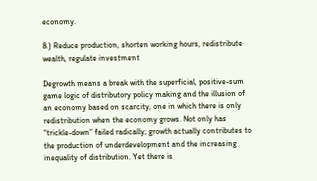economy.

8.) Reduce production, shorten working hours, redistribute wealth, regulate investment

Degrowth means a break with the superficial, positive-sum game logic of distributory policy making and the illusion of an economy based on scarcity, one in which there is only redistribution when the economy grows. Not only has “trickle-down” failed radically; growth actually contributes to the production of underdevelopment and the increasing inequality of distribution. Yet there is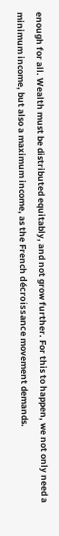enough for all. Wealth must be distributed equitably, and not grow further. For this to happen, we not only need a minimum income, but also a maximum income, as the French décroissance movement demands.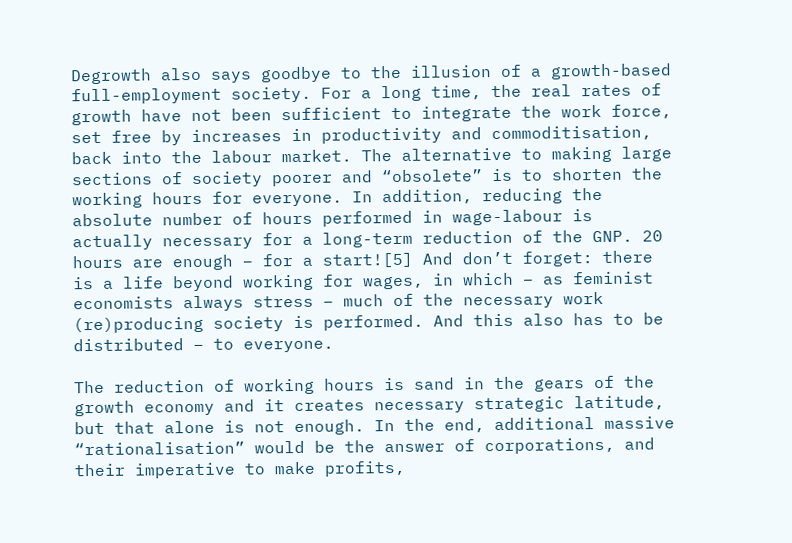Degrowth also says goodbye to the illusion of a growth-based full-employment society. For a long time, the real rates of growth have not been sufficient to integrate the work force, set free by increases in productivity and commoditisation, back into the labour market. The alternative to making large sections of society poorer and “obsolete” is to shorten the working hours for everyone. In addition, reducing the absolute number of hours performed in wage-labour is actually necessary for a long-term reduction of the GNP. 20 hours are enough – for a start![5] And don’t forget: there is a life beyond working for wages, in which – as feminist economists always stress – much of the necessary work (re)producing society is performed. And this also has to be distributed – to everyone.

The reduction of working hours is sand in the gears of the growth economy and it creates necessary strategic latitude, but that alone is not enough. In the end, additional massive “rationalisation” would be the answer of corporations, and their imperative to make profits,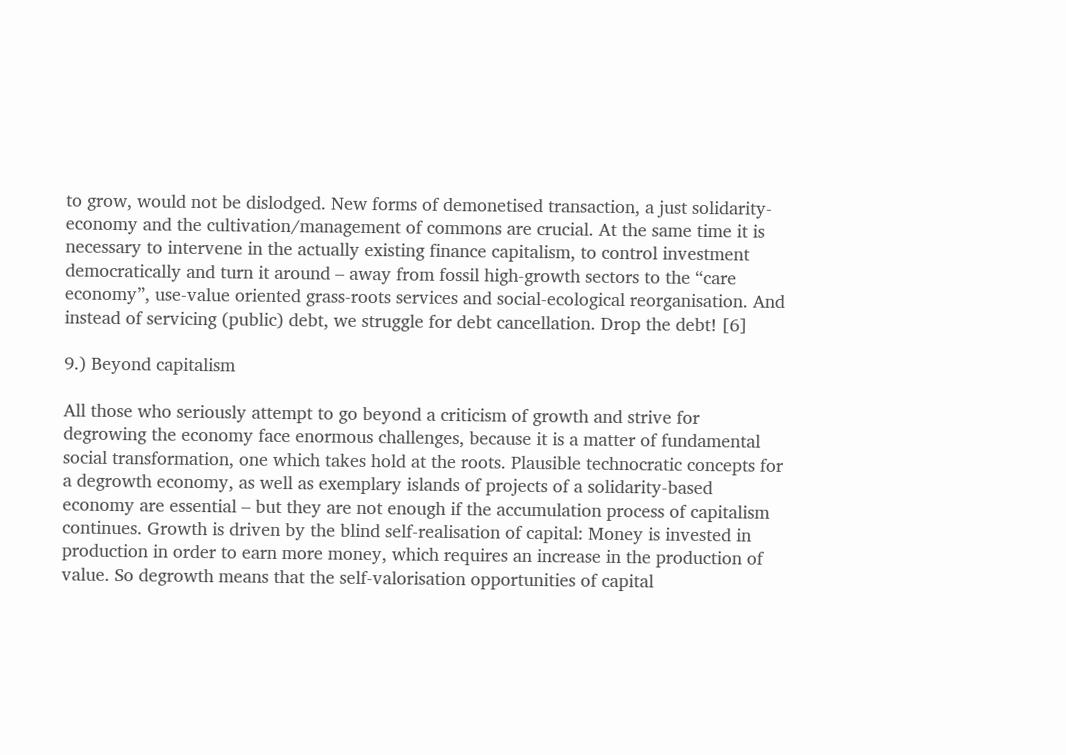to grow, would not be dislodged. New forms of demonetised transaction, a just solidarity-economy and the cultivation/management of commons are crucial. At the same time it is necessary to intervene in the actually existing finance capitalism, to control investment democratically and turn it around – away from fossil high-growth sectors to the “care economy”, use-value oriented grass-roots services and social-ecological reorganisation. And instead of servicing (public) debt, we struggle for debt cancellation. Drop the debt! [6]

9.) Beyond capitalism

All those who seriously attempt to go beyond a criticism of growth and strive for degrowing the economy face enormous challenges, because it is a matter of fundamental social transformation, one which takes hold at the roots. Plausible technocratic concepts for a degrowth economy, as well as exemplary islands of projects of a solidarity-based economy are essential – but they are not enough if the accumulation process of capitalism continues. Growth is driven by the blind self-realisation of capital: Money is invested in production in order to earn more money, which requires an increase in the production of value. So degrowth means that the self-valorisation opportunities of capital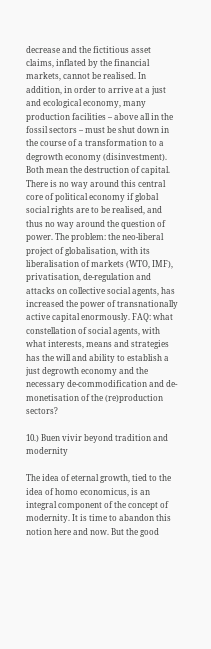decrease and the fictitious asset claims, inflated by the financial markets, cannot be realised. In addition, in order to arrive at a just and ecological economy, many production facilities – above all in the fossil sectors – must be shut down in the course of a transformation to a degrowth economy (disinvestment). Both mean the destruction of capital. There is no way around this central core of political economy if global social rights are to be realised, and thus no way around the question of power. The problem: the neo-liberal project of globalisation, with its liberalisation of markets (WTO, IMF), privatisation, de-regulation and attacks on collective social agents, has increased the power of transnationally active capital enormously. FAQ: what constellation of social agents, with what interests, means and strategies has the will and ability to establish a just degrowth economy and the necessary de-commodification and de-monetisation of the (re)production sectors?

10.) Buen vivir beyond tradition and modernity

The idea of eternal growth, tied to the idea of homo economicus, is an integral component of the concept of modernity. It is time to abandon this notion here and now. But the good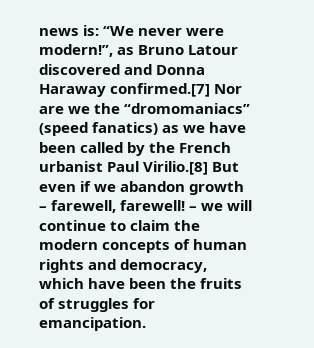news is: “We never were modern!”, as Bruno Latour discovered and Donna Haraway confirmed.[7] Nor are we the “dromomaniacs” (speed fanatics) as we have been called by the French urbanist Paul Virilio.[8] But even if we abandon growth – farewell, farewell! – we will continue to claim the modern concepts of human rights and democracy, which have been the fruits of struggles for emancipation.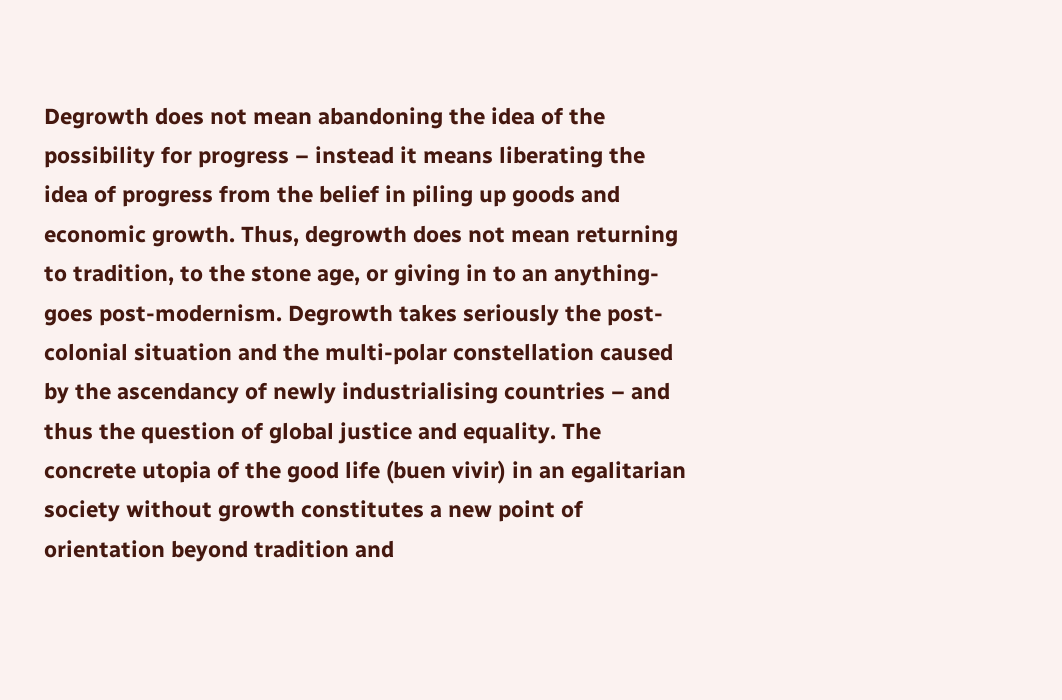Degrowth does not mean abandoning the idea of the possibility for progress – instead it means liberating the idea of progress from the belief in piling up goods and economic growth. Thus, degrowth does not mean returning to tradition, to the stone age, or giving in to an anything-goes post-modernism. Degrowth takes seriously the post-colonial situation and the multi-polar constellation caused by the ascendancy of newly industrialising countries – and thus the question of global justice and equality. The concrete utopia of the good life (buen vivir) in an egalitarian society without growth constitutes a new point of orientation beyond tradition and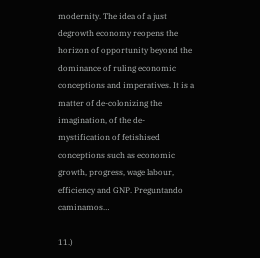modernity. The idea of a just degrowth economy reopens the horizon of opportunity beyond the dominance of ruling economic conceptions and imperatives. It is a matter of de-colonizing the imagination, of the de-mystification of fetishised conceptions such as economic growth, progress, wage labour, efficiency and GNP. Preguntando caminamos…

11.)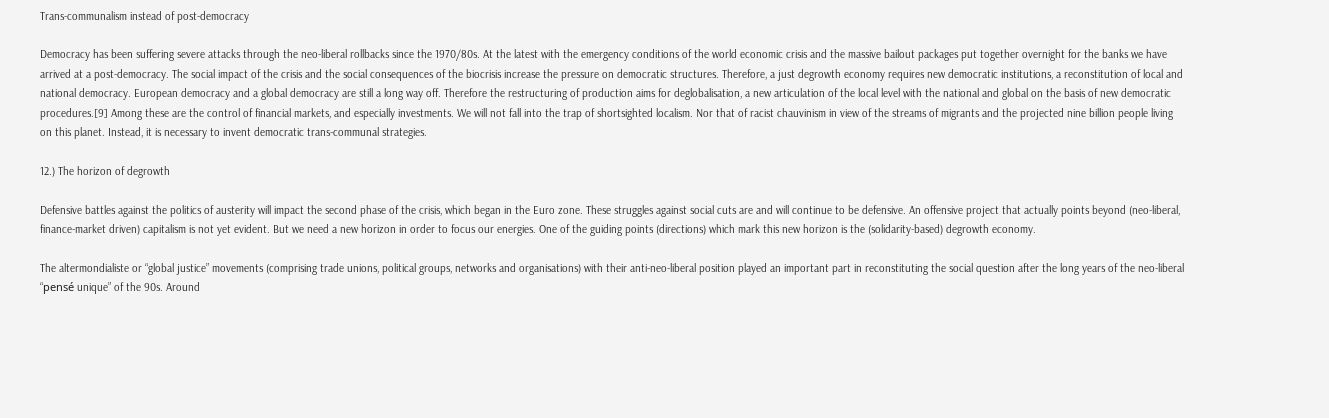Trans-communalism instead of post-democracy

Democracy has been suffering severe attacks through the neo-liberal rollbacks since the 1970/80s. At the latest with the emergency conditions of the world economic crisis and the massive bailout packages put together overnight for the banks we have arrived at a post-democracy. The social impact of the crisis and the social consequences of the biocrisis increase the pressure on democratic structures. Therefore, a just degrowth economy requires new democratic institutions, a reconstitution of local and national democracy. European democracy and a global democracy are still a long way off. Therefore the restructuring of production aims for deglobalisation, a new articulation of the local level with the national and global on the basis of new democratic procedures.[9] Among these are the control of financial markets, and especially investments. We will not fall into the trap of shortsighted localism. Nor that of racist chauvinism in view of the streams of migrants and the projected nine billion people living on this planet. Instead, it is necessary to invent democratic trans-communal strategies.

12.) The horizon of degrowth

Defensive battles against the politics of austerity will impact the second phase of the crisis, which began in the Euro zone. These struggles against social cuts are and will continue to be defensive. An offensive project that actually points beyond (neo-liberal, finance-market driven) capitalism is not yet evident. But we need a new horizon in order to focus our energies. One of the guiding points (directions) which mark this new horizon is the (solidarity-based) degrowth economy.

The altermondialiste or “global justice” movements (comprising trade unions, political groups, networks and organisations) with their anti-neo-liberal position played an important part in reconstituting the social question after the long years of the neo-liberal “pensé unique” of the 90s. Around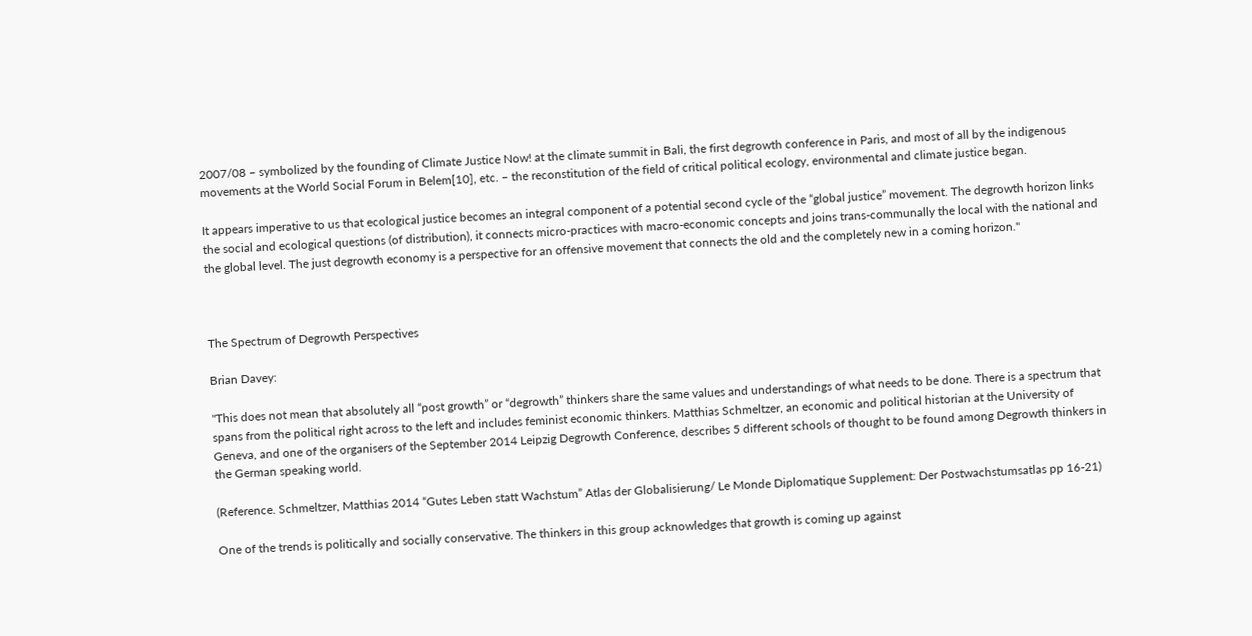2007/08 – symbolized by the founding of Climate Justice Now! at the climate summit in Bali, the first degrowth conference in Paris, and most of all by the indigenous movements at the World Social Forum in Belem[10], etc. – the reconstitution of the field of critical political ecology, environmental and climate justice began.

It appears imperative to us that ecological justice becomes an integral component of a potential second cycle of the “global justice” movement. The degrowth horizon links the social and ecological questions (of distribution), it connects micro-practices with macro-economic concepts and joins trans-communally the local with the national and the global level. The just degrowth economy is a perspective for an offensive movement that connects the old and the completely new in a coming horizon."



The Spectrum of Degrowth Perspectives

Brian Davey:

"This does not mean that absolutely all “post growth” or “degrowth” thinkers share the same values and understandings of what needs to be done. There is a spectrum that spans from the political right across to the left and includes feminist economic thinkers. Matthias Schmeltzer, an economic and political historian at the University of Geneva, and one of the organisers of the September 2014 Leipzig Degrowth Conference, describes 5 different schools of thought to be found among Degrowth thinkers in the German speaking world.

(Reference. Schmeltzer, Matthias 2014 “Gutes Leben statt Wachstum” Atlas der Globalisierung/ Le Monde Diplomatique Supplement: Der Postwachstumsatlas pp 16-21)

One of the trends is politically and socially conservative. The thinkers in this group acknowledges that growth is coming up against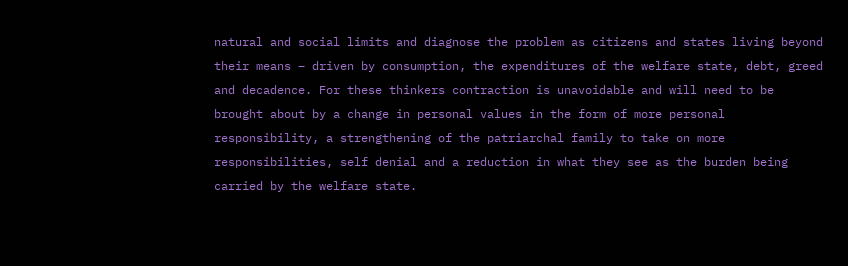natural and social limits and diagnose the problem as citizens and states living beyond their means – driven by consumption, the expenditures of the welfare state, debt, greed and decadence. For these thinkers contraction is unavoidable and will need to be brought about by a change in personal values in the form of more personal responsibility, a strengthening of the patriarchal family to take on more responsibilities, self denial and a reduction in what they see as the burden being carried by the welfare state.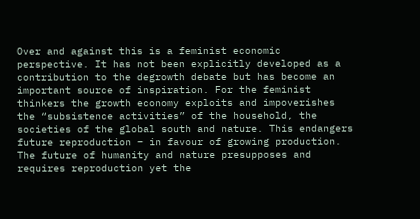Over and against this is a feminist economic perspective. It has not been explicitly developed as a contribution to the degrowth debate but has become an important source of inspiration. For the feminist thinkers the growth economy exploits and impoverishes the “subsistence activities” of the household, the societies of the global south and nature. This endangers future reproduction – in favour of growing production. The future of humanity and nature presupposes and requires reproduction yet the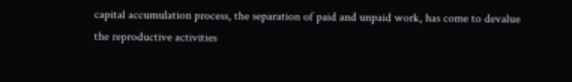capital accumulation process, the separation of paid and unpaid work, has come to devalue the reproductive activities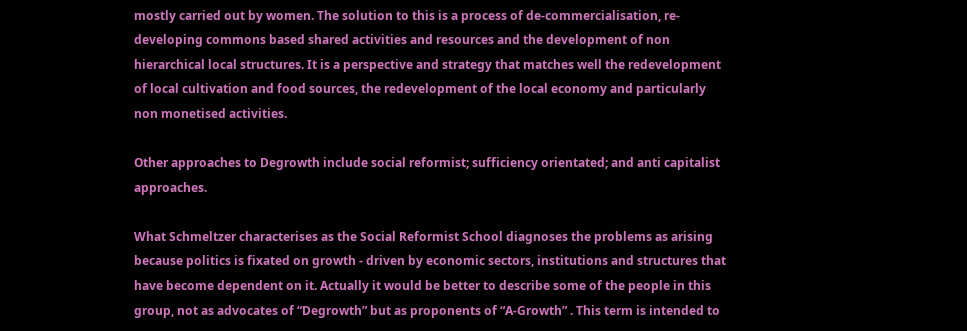mostly carried out by women. The solution to this is a process of de-commercialisation, re-developing commons based shared activities and resources and the development of non hierarchical local structures. It is a perspective and strategy that matches well the redevelopment of local cultivation and food sources, the redevelopment of the local economy and particularly non monetised activities.

Other approaches to Degrowth include social reformist; sufficiency orientated; and anti capitalist approaches.

What Schmeltzer characterises as the Social Reformist School diagnoses the problems as arising because politics is fixated on growth - driven by economic sectors, institutions and structures that have become dependent on it. Actually it would be better to describe some of the people in this group, not as advocates of “Degrowth” but as proponents of “A-Growth” . This term is intended to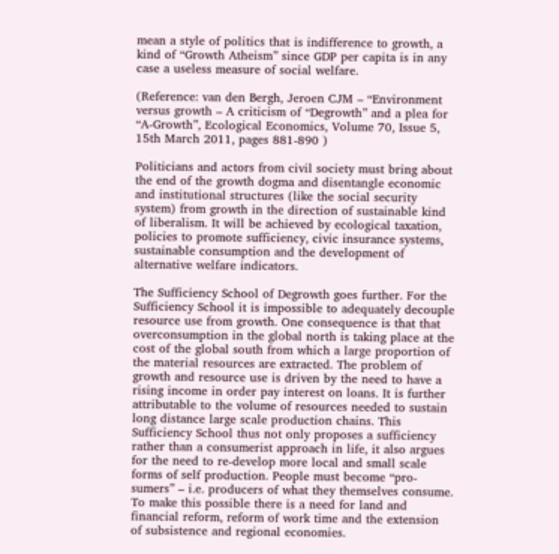mean a style of politics that is indifference to growth, a kind of “Growth Atheism” since GDP per capita is in any case a useless measure of social welfare.

(Reference: van den Bergh, Jeroen CJM – “Environment versus growth – A criticism of “Degrowth” and a plea for “A-Growth”, Ecological Economics, Volume 70, Issue 5, 15th March 2011, pages 881-890 )

Politicians and actors from civil society must bring about the end of the growth dogma and disentangle economic and institutional structures (like the social security system) from growth in the direction of sustainable kind of liberalism. It will be achieved by ecological taxation, policies to promote sufficiency, civic insurance systems, sustainable consumption and the development of alternative welfare indicators.

The Sufficiency School of Degrowth goes further. For the Sufficiency School it is impossible to adequately decouple resource use from growth. One consequence is that that overconsumption in the global north is taking place at the cost of the global south from which a large proportion of the material resources are extracted. The problem of growth and resource use is driven by the need to have a rising income in order pay interest on loans. It is further attributable to the volume of resources needed to sustain long distance large scale production chains. This Sufficiency School thus not only proposes a sufficiency rather than a consumerist approach in life, it also argues for the need to re-develop more local and small scale forms of self production. People must become “pro-sumers” – i.e. producers of what they themselves consume. To make this possible there is a need for land and financial reform, reform of work time and the extension of subsistence and regional economies.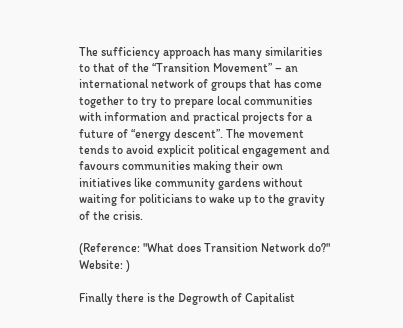The sufficiency approach has many similarities to that of the “Transition Movement” – an international network of groups that has come together to try to prepare local communities with information and practical projects for a future of “energy descent”. The movement tends to avoid explicit political engagement and favours communities making their own initiatives like community gardens without waiting for politicians to wake up to the gravity of the crisis.

(Reference: "What does Transition Network do?" Website: )

Finally there is the Degrowth of Capitalist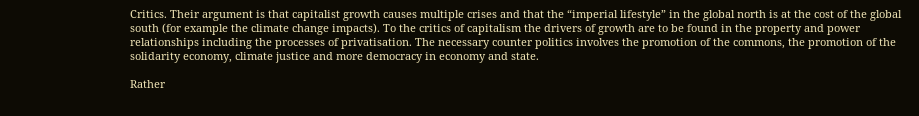Critics. Their argument is that capitalist growth causes multiple crises and that the “imperial lifestyle” in the global north is at the cost of the global south (for example the climate change impacts). To the critics of capitalism the drivers of growth are to be found in the property and power relationships including the processes of privatisation. The necessary counter politics involves the promotion of the commons, the promotion of the solidarity economy, climate justice and more democracy in economy and state.

Rather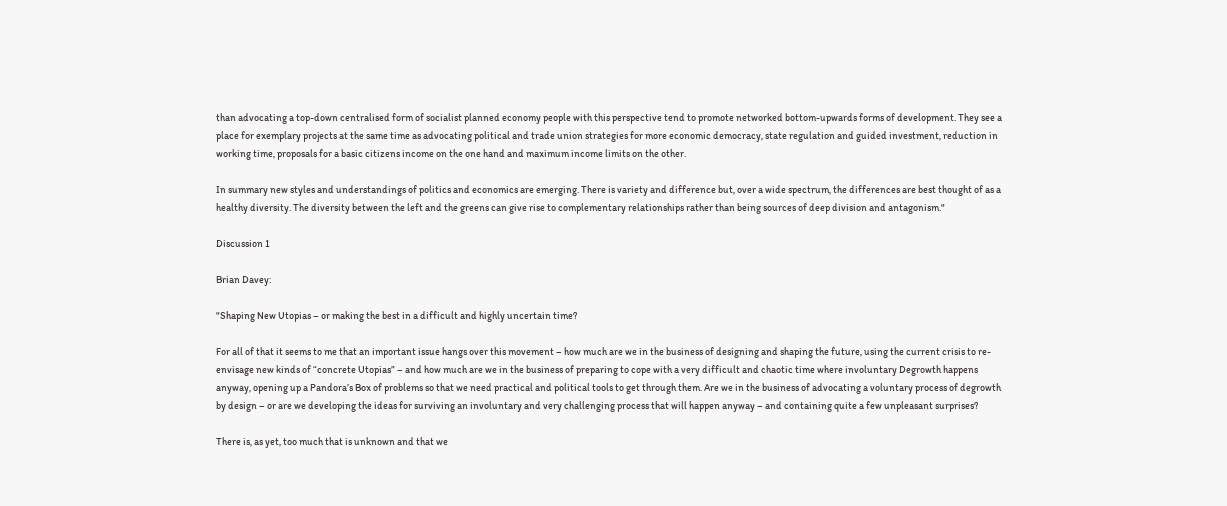than advocating a top-down centralised form of socialist planned economy people with this perspective tend to promote networked bottom-upwards forms of development. They see a place for exemplary projects at the same time as advocating political and trade union strategies for more economic democracy, state regulation and guided investment, reduction in working time, proposals for a basic citizens income on the one hand and maximum income limits on the other.

In summary new styles and understandings of politics and economics are emerging. There is variety and difference but, over a wide spectrum, the differences are best thought of as a healthy diversity. The diversity between the left and the greens can give rise to complementary relationships rather than being sources of deep division and antagonism."

Discussion 1

Brian Davey:

"Shaping New Utopias – or making the best in a difficult and highly uncertain time?

For all of that it seems to me that an important issue hangs over this movement – how much are we in the business of designing and shaping the future, using the current crisis to re-envisage new kinds of “concrete Utopias” – and how much are we in the business of preparing to cope with a very difficult and chaotic time where involuntary Degrowth happens anyway, opening up a Pandora’s Box of problems so that we need practical and political tools to get through them. Are we in the business of advocating a voluntary process of degrowth by design – or are we developing the ideas for surviving an involuntary and very challenging process that will happen anyway – and containing quite a few unpleasant surprises?

There is, as yet, too much that is unknown and that we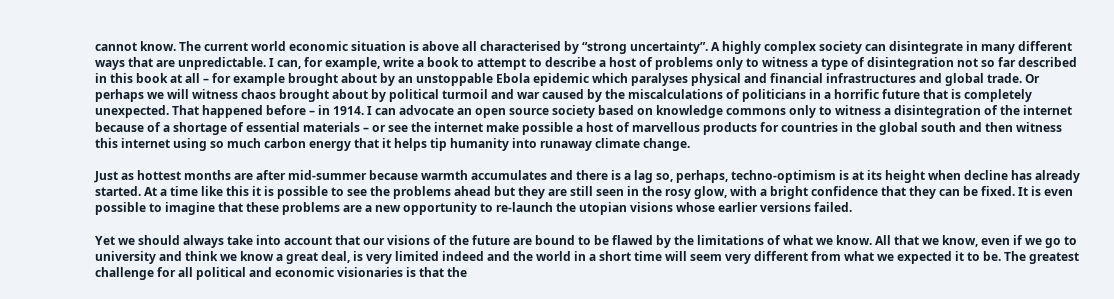cannot know. The current world economic situation is above all characterised by “strong uncertainty”. A highly complex society can disintegrate in many different ways that are unpredictable. I can, for example, write a book to attempt to describe a host of problems only to witness a type of disintegration not so far described in this book at all – for example brought about by an unstoppable Ebola epidemic which paralyses physical and financial infrastructures and global trade. Or perhaps we will witness chaos brought about by political turmoil and war caused by the miscalculations of politicians in a horrific future that is completely unexpected. That happened before – in 1914. I can advocate an open source society based on knowledge commons only to witness a disintegration of the internet because of a shortage of essential materials – or see the internet make possible a host of marvellous products for countries in the global south and then witness this internet using so much carbon energy that it helps tip humanity into runaway climate change.

Just as hottest months are after mid-summer because warmth accumulates and there is a lag so, perhaps, techno-optimism is at its height when decline has already started. At a time like this it is possible to see the problems ahead but they are still seen in the rosy glow, with a bright confidence that they can be fixed. It is even possible to imagine that these problems are a new opportunity to re-launch the utopian visions whose earlier versions failed.

Yet we should always take into account that our visions of the future are bound to be flawed by the limitations of what we know. All that we know, even if we go to university and think we know a great deal, is very limited indeed and the world in a short time will seem very different from what we expected it to be. The greatest challenge for all political and economic visionaries is that the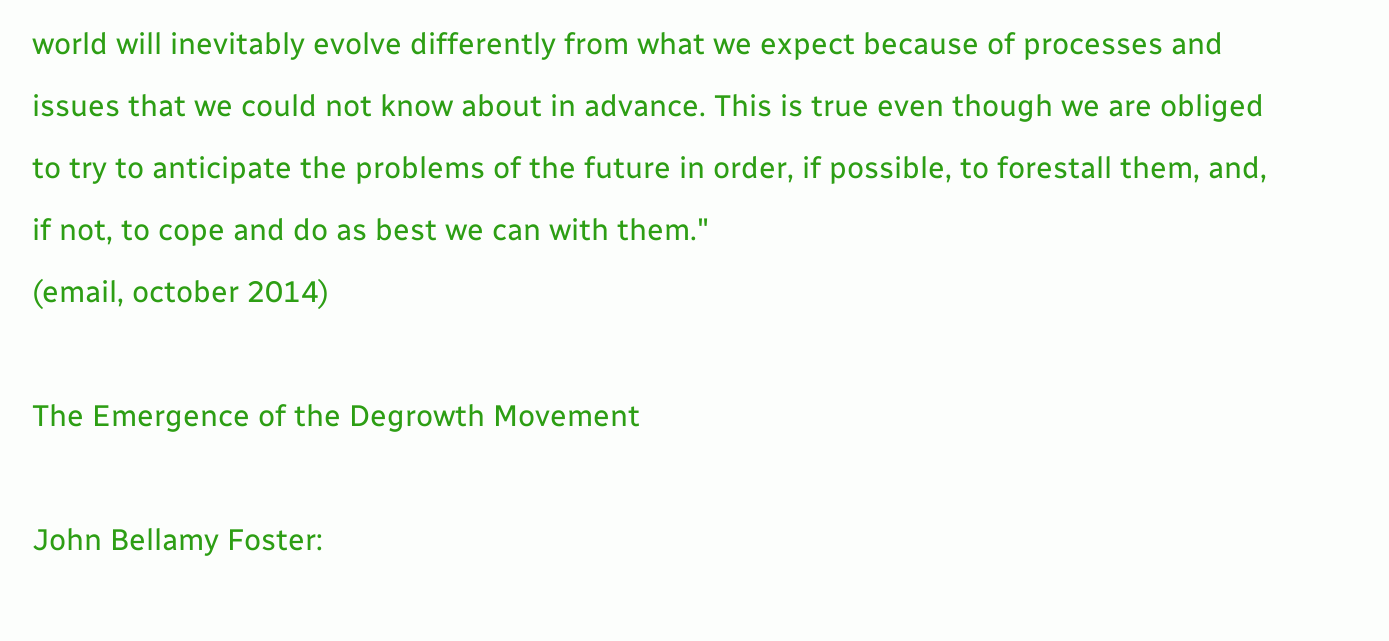world will inevitably evolve differently from what we expect because of processes and issues that we could not know about in advance. This is true even though we are obliged to try to anticipate the problems of the future in order, if possible, to forestall them, and, if not, to cope and do as best we can with them."
(email, october 2014)

The Emergence of the Degrowth Movement

John Bellamy Foster: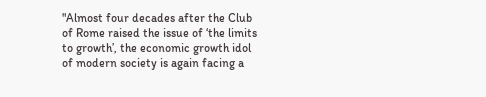"Almost four decades after the Club of Rome raised the issue of ‘the limits to growth’, the economic growth idol of modern society is again facing a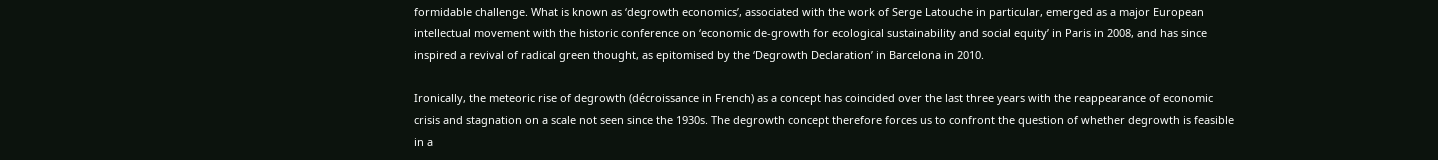formidable challenge. What is known as ‘degrowth economics’, associated with the work of Serge Latouche in particular, emerged as a major European intellectual movement with the historic conference on ‘economic de-growth for ecological sustainability and social equity’ in Paris in 2008, and has since inspired a revival of radical green thought, as epitomised by the ‘Degrowth Declaration’ in Barcelona in 2010.

Ironically, the meteoric rise of degrowth (décroissance in French) as a concept has coincided over the last three years with the reappearance of economic crisis and stagnation on a scale not seen since the 1930s. The degrowth concept therefore forces us to confront the question of whether degrowth is feasible in a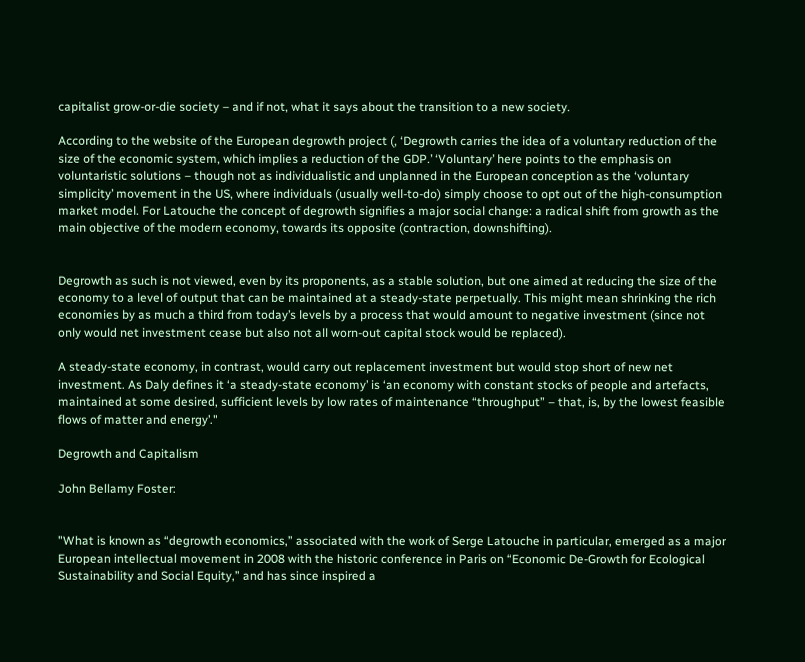capitalist grow-or-die society – and if not, what it says about the transition to a new society.

According to the website of the European degrowth project (, ‘Degrowth carries the idea of a voluntary reduction of the size of the economic system, which implies a reduction of the GDP.’ ‘Voluntary’ here points to the emphasis on voluntaristic solutions – though not as individualistic and unplanned in the European conception as the ‘voluntary simplicity’ movement in the US, where individuals (usually well-to-do) simply choose to opt out of the high-consumption market model. For Latouche the concept of degrowth signifies a major social change: a radical shift from growth as the main objective of the modern economy, towards its opposite (contraction, downshifting).


Degrowth as such is not viewed, even by its proponents, as a stable solution, but one aimed at reducing the size of the economy to a level of output that can be maintained at a steady-state perpetually. This might mean shrinking the rich economies by as much a third from today’s levels by a process that would amount to negative investment (since not only would net investment cease but also not all worn-out capital stock would be replaced).

A steady-state economy, in contrast, would carry out replacement investment but would stop short of new net investment. As Daly defines it ‘a steady-state economy’ is ‘an economy with constant stocks of people and artefacts, maintained at some desired, sufficient levels by low rates of maintenance “throughput” – that, is, by the lowest feasible flows of matter and energy’."

Degrowth and Capitalism

John Bellamy Foster:


"What is known as “degrowth economics,” associated with the work of Serge Latouche in particular, emerged as a major European intellectual movement in 2008 with the historic conference in Paris on “Economic De-Growth for Ecological Sustainability and Social Equity,” and has since inspired a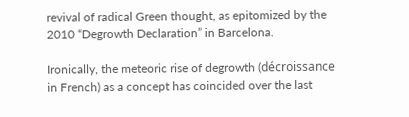revival of radical Green thought, as epitomized by the 2010 “Degrowth Declaration” in Barcelona.

Ironically, the meteoric rise of degrowth (décroissance in French) as a concept has coincided over the last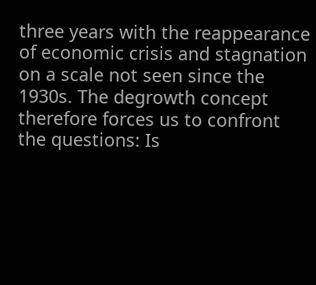three years with the reappearance of economic crisis and stagnation on a scale not seen since the 1930s. The degrowth concept therefore forces us to confront the questions: Is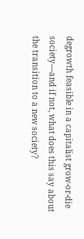degrowth feasible in a capitalist grow-or-die society—and if not, what does this say about the transition to a new society?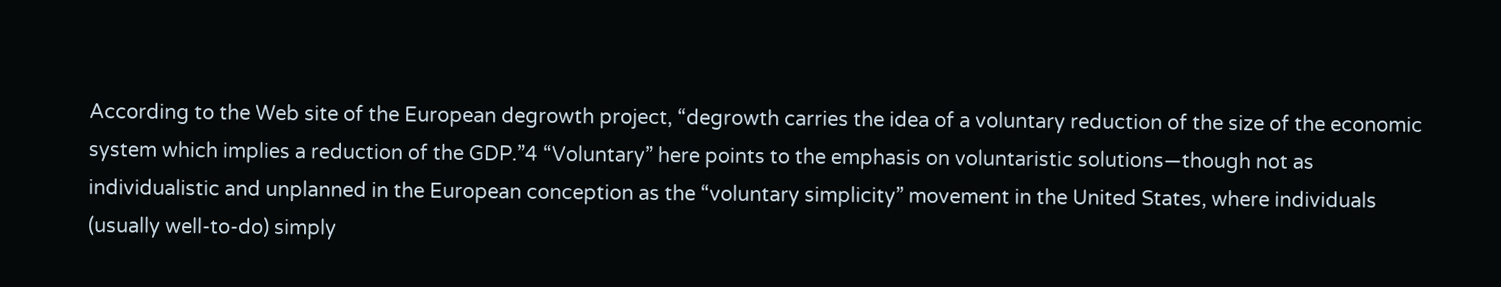According to the Web site of the European degrowth project, “degrowth carries the idea of a voluntary reduction of the size of the economic system which implies a reduction of the GDP.”4 “Voluntary” here points to the emphasis on voluntaristic solutions—though not as individualistic and unplanned in the European conception as the “voluntary simplicity” movement in the United States, where individuals (usually well-to-do) simply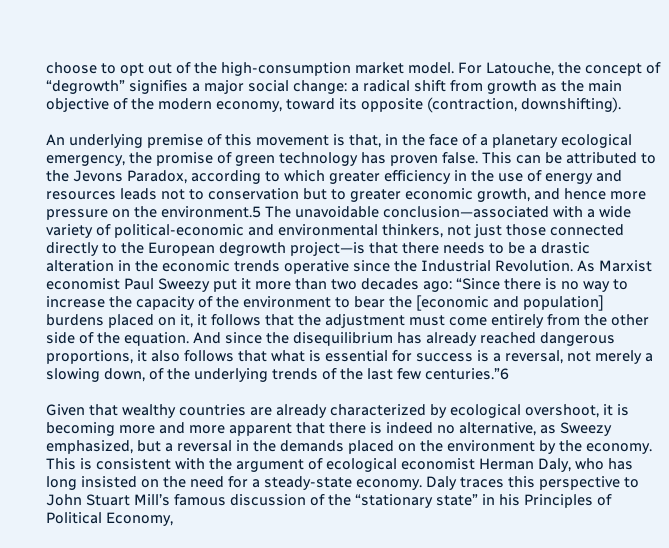choose to opt out of the high-consumption market model. For Latouche, the concept of “degrowth” signifies a major social change: a radical shift from growth as the main objective of the modern economy, toward its opposite (contraction, downshifting).

An underlying premise of this movement is that, in the face of a planetary ecological emergency, the promise of green technology has proven false. This can be attributed to the Jevons Paradox, according to which greater efficiency in the use of energy and resources leads not to conservation but to greater economic growth, and hence more pressure on the environment.5 The unavoidable conclusion—associated with a wide variety of political-economic and environmental thinkers, not just those connected directly to the European degrowth project—is that there needs to be a drastic alteration in the economic trends operative since the Industrial Revolution. As Marxist economist Paul Sweezy put it more than two decades ago: “Since there is no way to increase the capacity of the environment to bear the [economic and population] burdens placed on it, it follows that the adjustment must come entirely from the other side of the equation. And since the disequilibrium has already reached dangerous proportions, it also follows that what is essential for success is a reversal, not merely a slowing down, of the underlying trends of the last few centuries.”6

Given that wealthy countries are already characterized by ecological overshoot, it is becoming more and more apparent that there is indeed no alternative, as Sweezy emphasized, but a reversal in the demands placed on the environment by the economy. This is consistent with the argument of ecological economist Herman Daly, who has long insisted on the need for a steady-state economy. Daly traces this perspective to John Stuart Mill’s famous discussion of the “stationary state” in his Principles of Political Economy,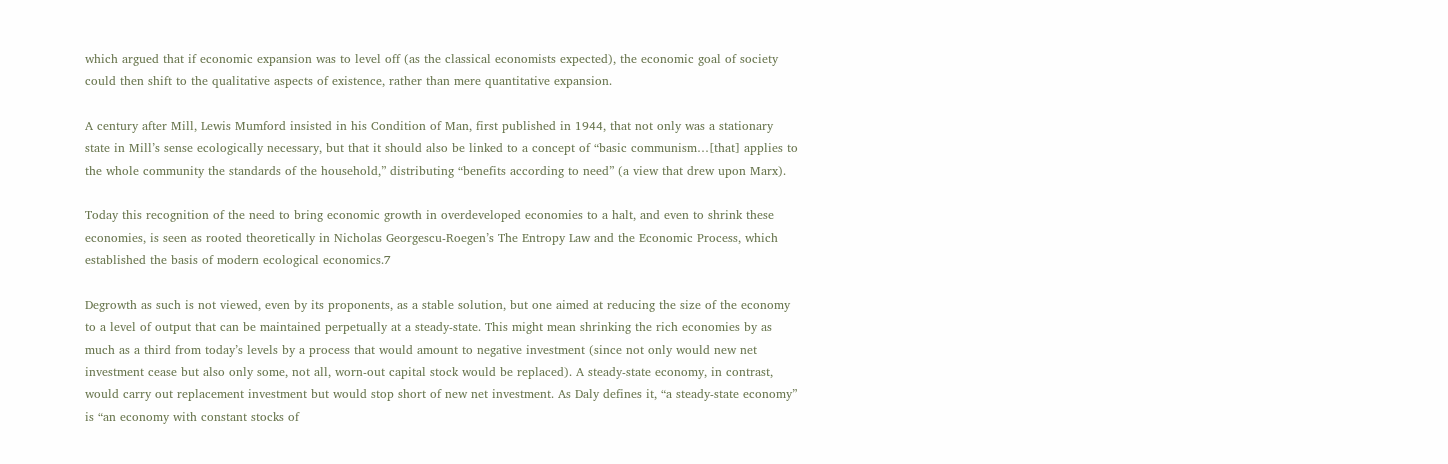which argued that if economic expansion was to level off (as the classical economists expected), the economic goal of society could then shift to the qualitative aspects of existence, rather than mere quantitative expansion.

A century after Mill, Lewis Mumford insisted in his Condition of Man, first published in 1944, that not only was a stationary state in Mill’s sense ecologically necessary, but that it should also be linked to a concept of “basic communism…[that] applies to the whole community the standards of the household,” distributing “benefits according to need” (a view that drew upon Marx).

Today this recognition of the need to bring economic growth in overdeveloped economies to a halt, and even to shrink these economies, is seen as rooted theoretically in Nicholas Georgescu-Roegen’s The Entropy Law and the Economic Process, which established the basis of modern ecological economics.7

Degrowth as such is not viewed, even by its proponents, as a stable solution, but one aimed at reducing the size of the economy to a level of output that can be maintained perpetually at a steady-state. This might mean shrinking the rich economies by as much as a third from today’s levels by a process that would amount to negative investment (since not only would new net investment cease but also only some, not all, worn-out capital stock would be replaced). A steady-state economy, in contrast, would carry out replacement investment but would stop short of new net investment. As Daly defines it, “a steady-state economy” is “an economy with constant stocks of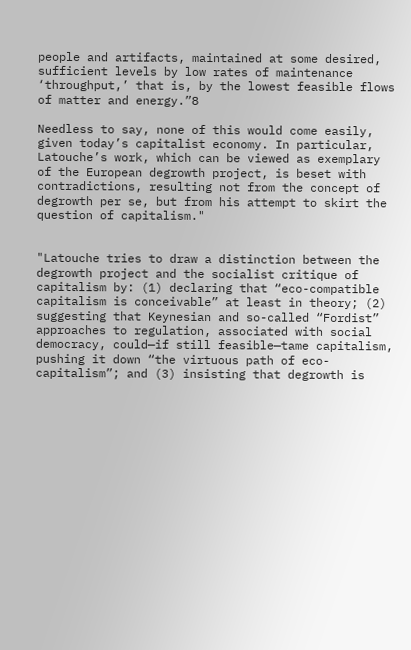people and artifacts, maintained at some desired, sufficient levels by low rates of maintenance ‘throughput,’ that is, by the lowest feasible flows of matter and energy.”8

Needless to say, none of this would come easily, given today’s capitalist economy. In particular, Latouche’s work, which can be viewed as exemplary of the European degrowth project, is beset with contradictions, resulting not from the concept of degrowth per se, but from his attempt to skirt the question of capitalism."


"Latouche tries to draw a distinction between the degrowth project and the socialist critique of capitalism by: (1) declaring that “eco-compatible capitalism is conceivable” at least in theory; (2) suggesting that Keynesian and so-called “Fordist” approaches to regulation, associated with social democracy, could—if still feasible—tame capitalism, pushing it down “the virtuous path of eco-capitalism”; and (3) insisting that degrowth is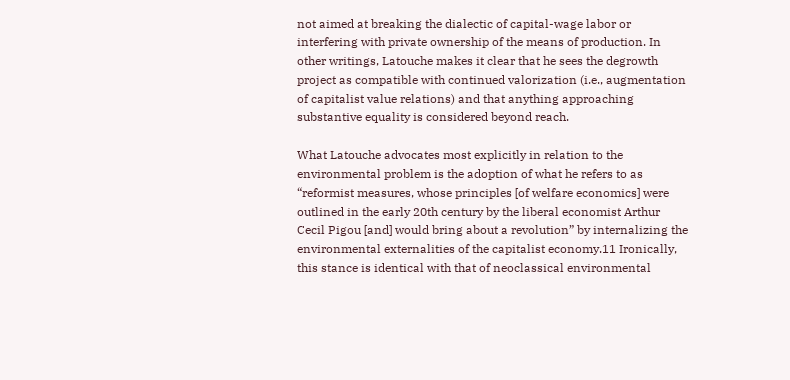not aimed at breaking the dialectic of capital-wage labor or interfering with private ownership of the means of production. In other writings, Latouche makes it clear that he sees the degrowth project as compatible with continued valorization (i.e., augmentation of capitalist value relations) and that anything approaching substantive equality is considered beyond reach.

What Latouche advocates most explicitly in relation to the environmental problem is the adoption of what he refers to as “reformist measures, whose principles [of welfare economics] were outlined in the early 20th century by the liberal economist Arthur Cecil Pigou [and] would bring about a revolution” by internalizing the environmental externalities of the capitalist economy.11 Ironically, this stance is identical with that of neoclassical environmental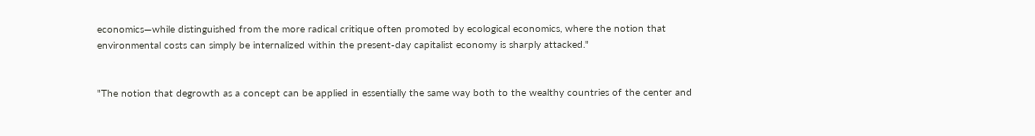economics—while distinguished from the more radical critique often promoted by ecological economics, where the notion that environmental costs can simply be internalized within the present-day capitalist economy is sharply attacked."


"The notion that degrowth as a concept can be applied in essentially the same way both to the wealthy countries of the center and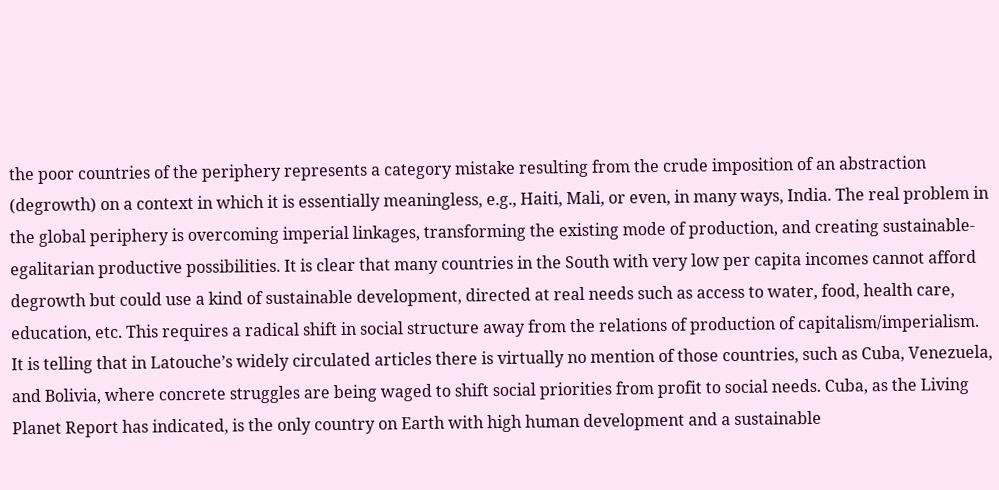the poor countries of the periphery represents a category mistake resulting from the crude imposition of an abstraction (degrowth) on a context in which it is essentially meaningless, e.g., Haiti, Mali, or even, in many ways, India. The real problem in the global periphery is overcoming imperial linkages, transforming the existing mode of production, and creating sustainable-egalitarian productive possibilities. It is clear that many countries in the South with very low per capita incomes cannot afford degrowth but could use a kind of sustainable development, directed at real needs such as access to water, food, health care, education, etc. This requires a radical shift in social structure away from the relations of production of capitalism/imperialism. It is telling that in Latouche’s widely circulated articles there is virtually no mention of those countries, such as Cuba, Venezuela, and Bolivia, where concrete struggles are being waged to shift social priorities from profit to social needs. Cuba, as the Living Planet Report has indicated, is the only country on Earth with high human development and a sustainable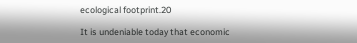ecological footprint.20

It is undeniable today that economic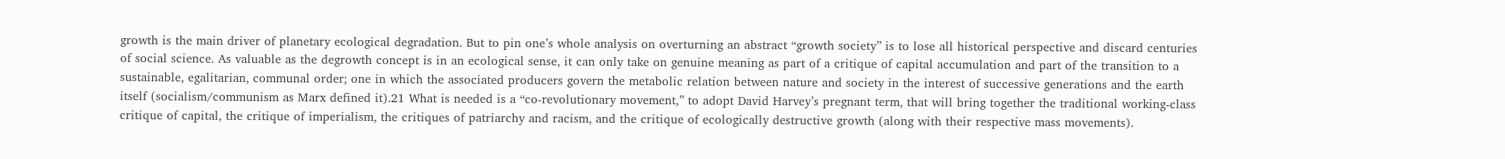growth is the main driver of planetary ecological degradation. But to pin one’s whole analysis on overturning an abstract “growth society” is to lose all historical perspective and discard centuries of social science. As valuable as the degrowth concept is in an ecological sense, it can only take on genuine meaning as part of a critique of capital accumulation and part of the transition to a sustainable, egalitarian, communal order; one in which the associated producers govern the metabolic relation between nature and society in the interest of successive generations and the earth itself (socialism/communism as Marx defined it).21 What is needed is a “co-revolutionary movement,” to adopt David Harvey’s pregnant term, that will bring together the traditional working-class critique of capital, the critique of imperialism, the critiques of patriarchy and racism, and the critique of ecologically destructive growth (along with their respective mass movements).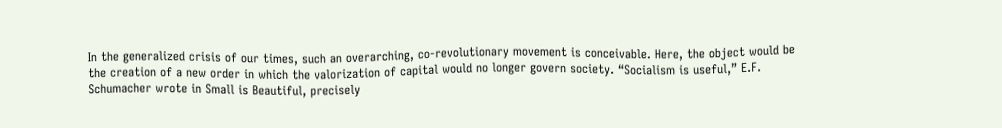In the generalized crisis of our times, such an overarching, co-revolutionary movement is conceivable. Here, the object would be the creation of a new order in which the valorization of capital would no longer govern society. “Socialism is useful,” E.F. Schumacher wrote in Small is Beautiful, precisely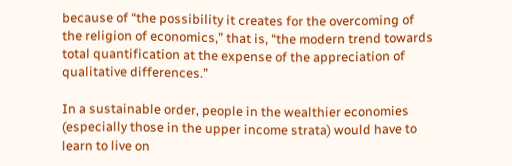because of “the possibility it creates for the overcoming of the religion of economics,” that is, “the modern trend towards total quantification at the expense of the appreciation of qualitative differences.”

In a sustainable order, people in the wealthier economies (especially those in the upper income strata) would have to learn to live on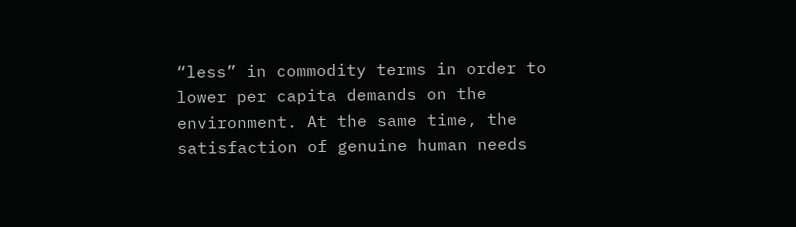“less” in commodity terms in order to lower per capita demands on the environment. At the same time, the satisfaction of genuine human needs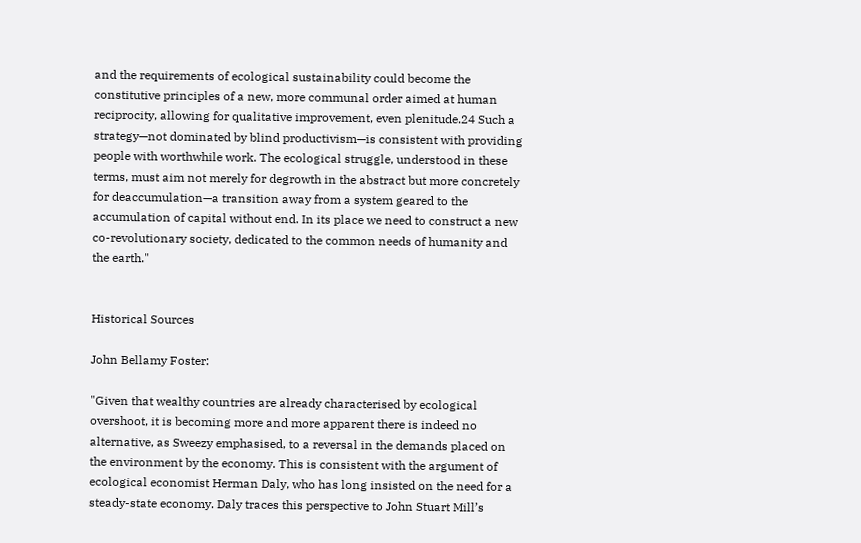and the requirements of ecological sustainability could become the constitutive principles of a new, more communal order aimed at human reciprocity, allowing for qualitative improvement, even plenitude.24 Such a strategy—not dominated by blind productivism—is consistent with providing people with worthwhile work. The ecological struggle, understood in these terms, must aim not merely for degrowth in the abstract but more concretely for deaccumulation—a transition away from a system geared to the accumulation of capital without end. In its place we need to construct a new co-revolutionary society, dedicated to the common needs of humanity and the earth."


Historical Sources

John Bellamy Foster:

"Given that wealthy countries are already characterised by ecological overshoot, it is becoming more and more apparent there is indeed no alternative, as Sweezy emphasised, to a reversal in the demands placed on the environment by the economy. This is consistent with the argument of ecological economist Herman Daly, who has long insisted on the need for a steady-state economy. Daly traces this perspective to John Stuart Mill’s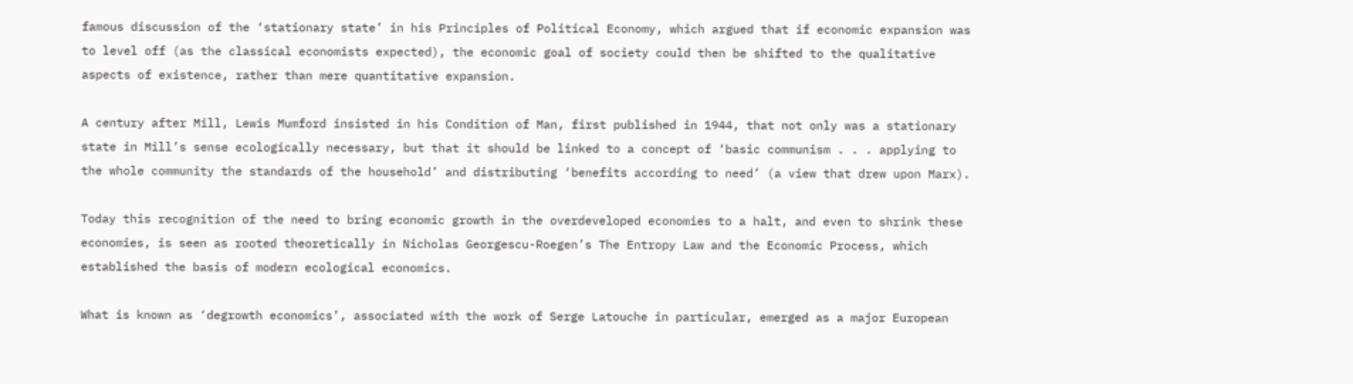famous discussion of the ‘stationary state’ in his Principles of Political Economy, which argued that if economic expansion was to level off (as the classical economists expected), the economic goal of society could then be shifted to the qualitative aspects of existence, rather than mere quantitative expansion.

A century after Mill, Lewis Mumford insisted in his Condition of Man, first published in 1944, that not only was a stationary state in Mill’s sense ecologically necessary, but that it should be linked to a concept of ‘basic communism . . . applying to the whole community the standards of the household’ and distributing ‘benefits according to need’ (a view that drew upon Marx).

Today this recognition of the need to bring economic growth in the overdeveloped economies to a halt, and even to shrink these economies, is seen as rooted theoretically in Nicholas Georgescu-Roegen’s The Entropy Law and the Economic Process, which established the basis of modern ecological economics.

What is known as ‘degrowth economics’, associated with the work of Serge Latouche in particular, emerged as a major European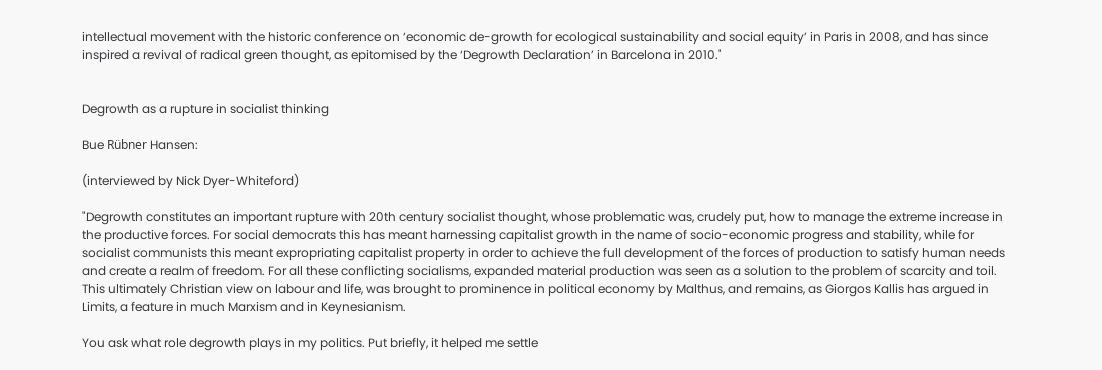intellectual movement with the historic conference on ‘economic de-growth for ecological sustainability and social equity’ in Paris in 2008, and has since inspired a revival of radical green thought, as epitomised by the ‘Degrowth Declaration’ in Barcelona in 2010."


Degrowth as a rupture in socialist thinking

Bue Rübner Hansen:

(interviewed by Nick Dyer-Whiteford)

"Degrowth constitutes an important rupture with 20th century socialist thought, whose problematic was, crudely put, how to manage the extreme increase in the productive forces. For social democrats this has meant harnessing capitalist growth in the name of socio-economic progress and stability, while for socialist communists this meant expropriating capitalist property in order to achieve the full development of the forces of production to satisfy human needs and create a realm of freedom. For all these conflicting socialisms, expanded material production was seen as a solution to the problem of scarcity and toil. This ultimately Christian view on labour and life, was brought to prominence in political economy by Malthus, and remains, as Giorgos Kallis has argued in Limits, a feature in much Marxism and in Keynesianism.

You ask what role degrowth plays in my politics. Put briefly, it helped me settle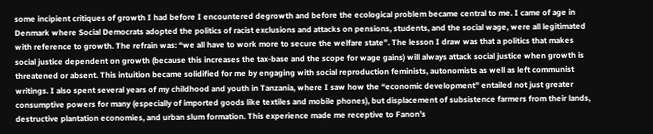some incipient critiques of growth I had before I encountered degrowth and before the ecological problem became central to me. I came of age in Denmark where Social Democrats adopted the politics of racist exclusions and attacks on pensions, students, and the social wage, were all legitimated with reference to growth. The refrain was: “we all have to work more to secure the welfare state”. The lesson I draw was that a politics that makes social justice dependent on growth (because this increases the tax-base and the scope for wage gains) will always attack social justice when growth is threatened or absent. This intuition became solidified for me by engaging with social reproduction feminists, autonomists as well as left communist writings. I also spent several years of my childhood and youth in Tanzania, where I saw how the “economic development” entailed not just greater consumptive powers for many (especially of imported goods like textiles and mobile phones), but displacement of subsistence farmers from their lands, destructive plantation economies, and urban slum formation. This experience made me receptive to Fanon’s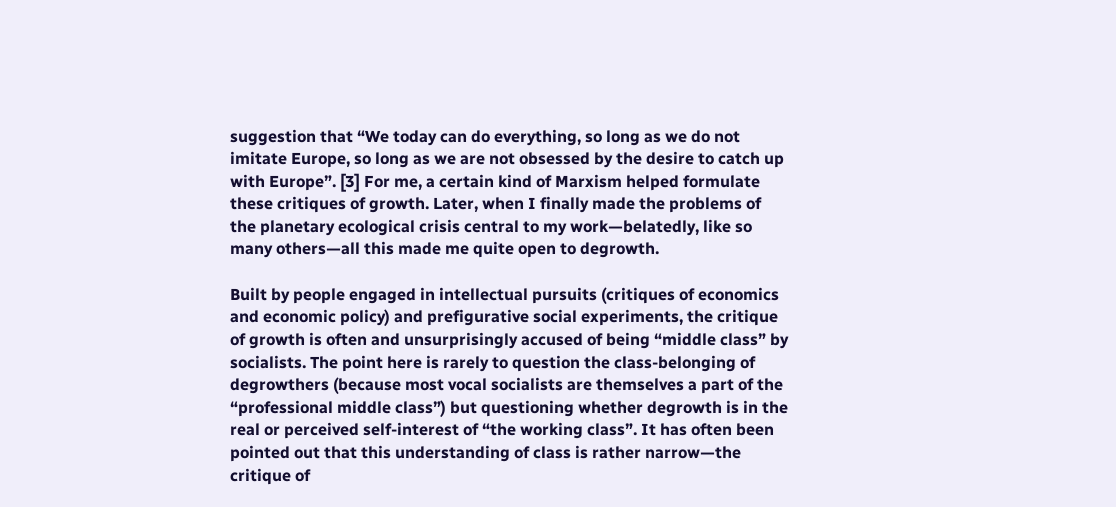suggestion that “We today can do everything, so long as we do not imitate Europe, so long as we are not obsessed by the desire to catch up with Europe”. [3] For me, a certain kind of Marxism helped formulate these critiques of growth. Later, when I finally made the problems of the planetary ecological crisis central to my work—belatedly, like so many others—all this made me quite open to degrowth.

Built by people engaged in intellectual pursuits (critiques of economics and economic policy) and prefigurative social experiments, the critique of growth is often and unsurprisingly accused of being “middle class” by socialists. The point here is rarely to question the class-belonging of degrowthers (because most vocal socialists are themselves a part of the “professional middle class”) but questioning whether degrowth is in the real or perceived self-interest of “the working class”. It has often been pointed out that this understanding of class is rather narrow—the critique of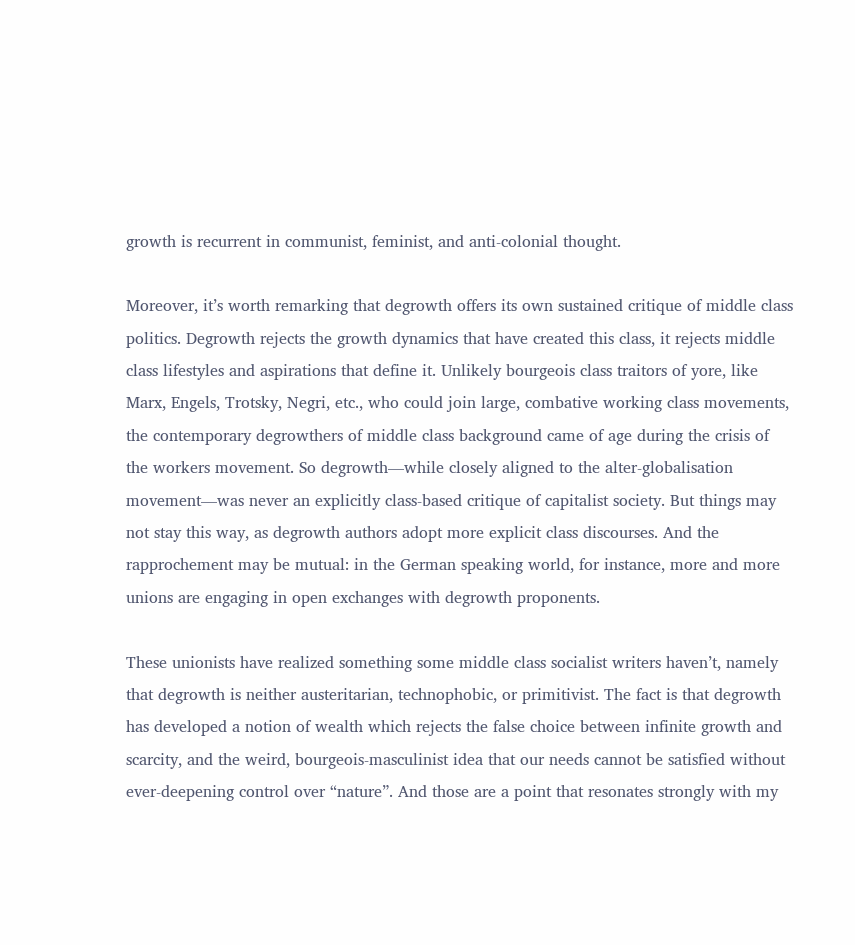growth is recurrent in communist, feminist, and anti-colonial thought.

Moreover, it’s worth remarking that degrowth offers its own sustained critique of middle class politics. Degrowth rejects the growth dynamics that have created this class, it rejects middle class lifestyles and aspirations that define it. Unlikely bourgeois class traitors of yore, like Marx, Engels, Trotsky, Negri, etc., who could join large, combative working class movements, the contemporary degrowthers of middle class background came of age during the crisis of the workers movement. So degrowth—while closely aligned to the alter-globalisation movement—was never an explicitly class-based critique of capitalist society. But things may not stay this way, as degrowth authors adopt more explicit class discourses. And the rapprochement may be mutual: in the German speaking world, for instance, more and more unions are engaging in open exchanges with degrowth proponents.

These unionists have realized something some middle class socialist writers haven’t, namely that degrowth is neither austeritarian, technophobic, or primitivist. The fact is that degrowth has developed a notion of wealth which rejects the false choice between infinite growth and scarcity, and the weird, bourgeois-masculinist idea that our needs cannot be satisfied without ever-deepening control over “nature”. And those are a point that resonates strongly with my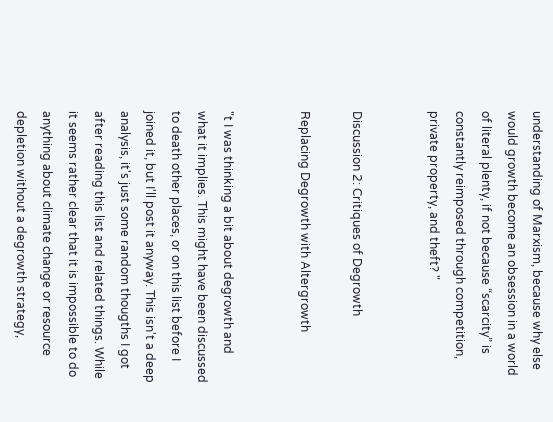understanding of Marxism, because why else would growth become an obsession in a world of literal plenty, if not because “scarcity” is constantly reimposed through competition, private property, and theft? "


Discussion 2: Critiques of Degrowth

Replacing Degrowth with Altergrowth


"t I was thinking a bit about degrowth and what it implies. This might have been discussed to death other places, or on this list before I joined it, but I'll post it anyway. This isn't a deep analysis, it's just some random thougths I got after reading this list and related things. While it seems rather clear that it is impossible to do anything about climate change or resource depletion without a degrowth strategy,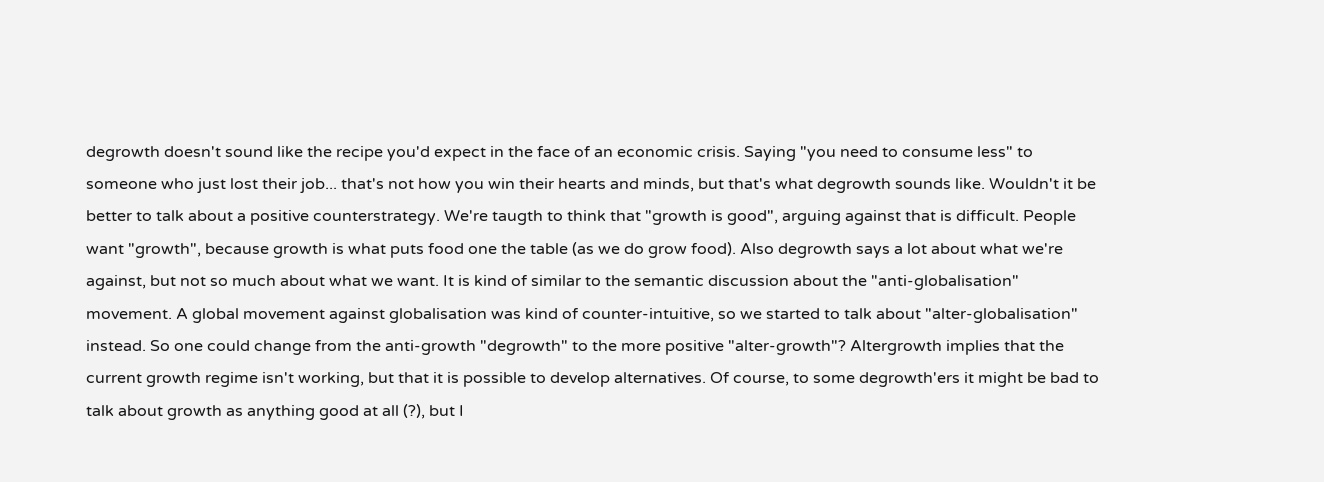degrowth doesn't sound like the recipe you'd expect in the face of an economic crisis. Saying "you need to consume less" to someone who just lost their job... that's not how you win their hearts and minds, but that's what degrowth sounds like. Wouldn't it be better to talk about a positive counterstrategy. We're taugth to think that "growth is good", arguing against that is difficult. People want "growth", because growth is what puts food one the table (as we do grow food). Also degrowth says a lot about what we're against, but not so much about what we want. It is kind of similar to the semantic discussion about the "anti-globalisation" movement. A global movement against globalisation was kind of counter-intuitive, so we started to talk about "alter-globalisation" instead. So one could change from the anti-growth "degrowth" to the more positive "alter-growth"? Altergrowth implies that the current growth regime isn't working, but that it is possible to develop alternatives. Of course, to some degrowth'ers it might be bad to talk about growth as anything good at all (?), but I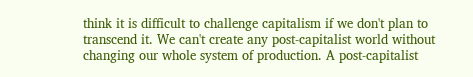think it is difficult to challenge capitalism if we don't plan to transcend it. We can't create any post-capitalist world without changing our whole system of production. A post-capitalist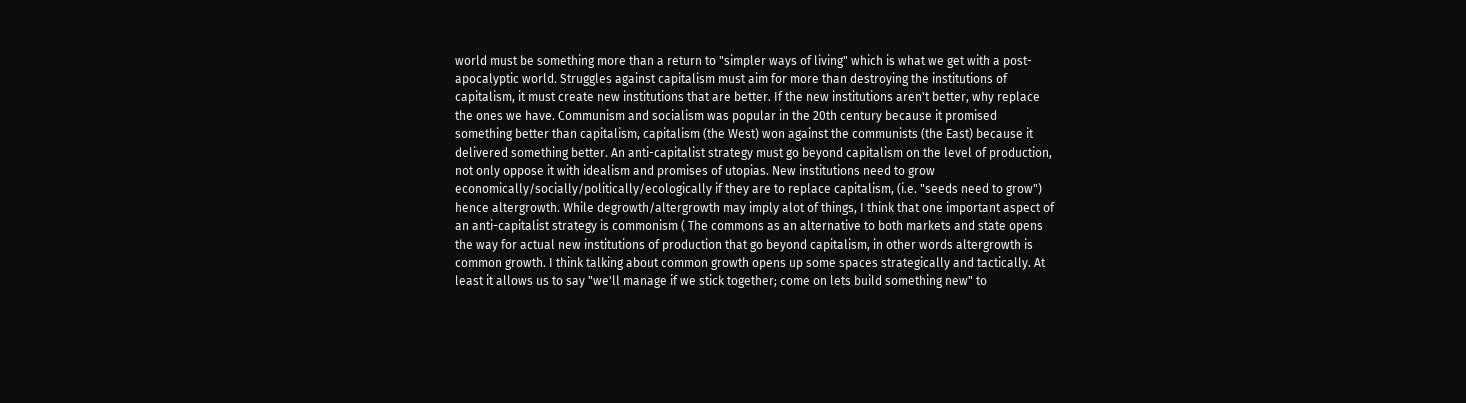world must be something more than a return to "simpler ways of living" which is what we get with a post-apocalyptic world. Struggles against capitalism must aim for more than destroying the institutions of capitalism, it must create new institutions that are better. If the new institutions aren't better, why replace the ones we have. Communism and socialism was popular in the 20th century because it promised something better than capitalism, capitalism (the West) won against the communists (the East) because it delivered something better. An anti-capitalist strategy must go beyond capitalism on the level of production, not only oppose it with idealism and promises of utopias. New institutions need to grow economically/socially/politically/ecologically if they are to replace capitalism, (i.e. "seeds need to grow") hence altergrowth. While degrowth/altergrowth may imply alot of things, I think that one important aspect of an anti-capitalist strategy is commonism ( The commons as an alternative to both markets and state opens the way for actual new institutions of production that go beyond capitalism, in other words altergrowth is common growth. I think talking about common growth opens up some spaces strategically and tactically. At least it allows us to say "we'll manage if we stick together; come on lets build something new" to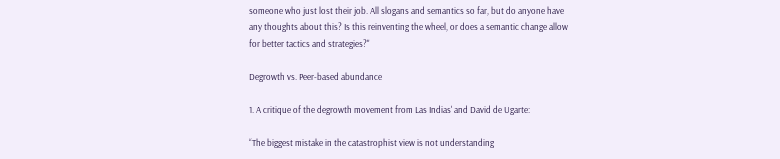someone who just lost their job. All slogans and semantics so far, but do anyone have any thoughts about this? Is this reinventing the wheel, or does a semantic change allow for better tactics and strategies?"

Degrowth vs. Peer-based abundance

1. A critique of the degrowth movement from Las Indias' and David de Ugarte:

“The biggest mistake in the catastrophist view is not understanding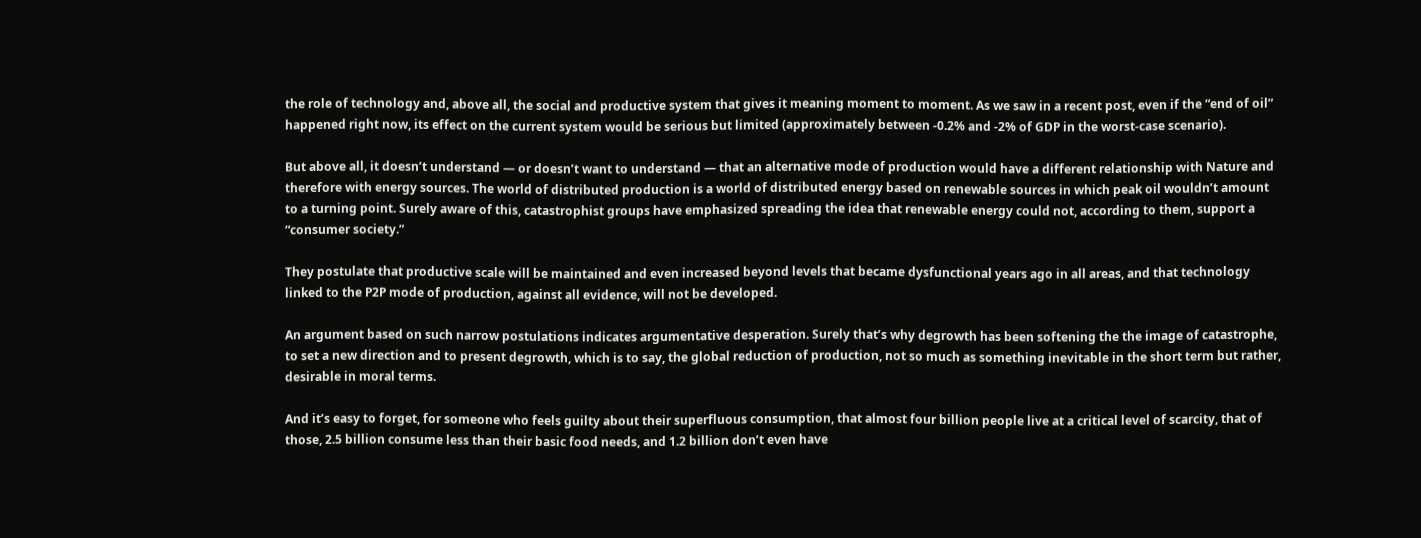the role of technology and, above all, the social and productive system that gives it meaning moment to moment. As we saw in a recent post, even if the “end of oil” happened right now, its effect on the current system would be serious but limited (approximately between -0.2% and -2% of GDP in the worst-case scenario).

But above all, it doesn’t understand — or doesn’t want to understand — that an alternative mode of production would have a different relationship with Nature and therefore with energy sources. The world of distributed production is a world of distributed energy based on renewable sources in which peak oil wouldn’t amount to a turning point. Surely aware of this, catastrophist groups have emphasized spreading the idea that renewable energy could not, according to them, support a “consumer society.”

They postulate that productive scale will be maintained and even increased beyond levels that became dysfunctional years ago in all areas, and that technology linked to the P2P mode of production, against all evidence, will not be developed.

An argument based on such narrow postulations indicates argumentative desperation. Surely that’s why degrowth has been softening the the image of catastrophe, to set a new direction and to present degrowth, which is to say, the global reduction of production, not so much as something inevitable in the short term but rather, desirable in moral terms.

And it’s easy to forget, for someone who feels guilty about their superfluous consumption, that almost four billion people live at a critical level of scarcity, that of those, 2.5 billion consume less than their basic food needs, and 1.2 billion don’t even have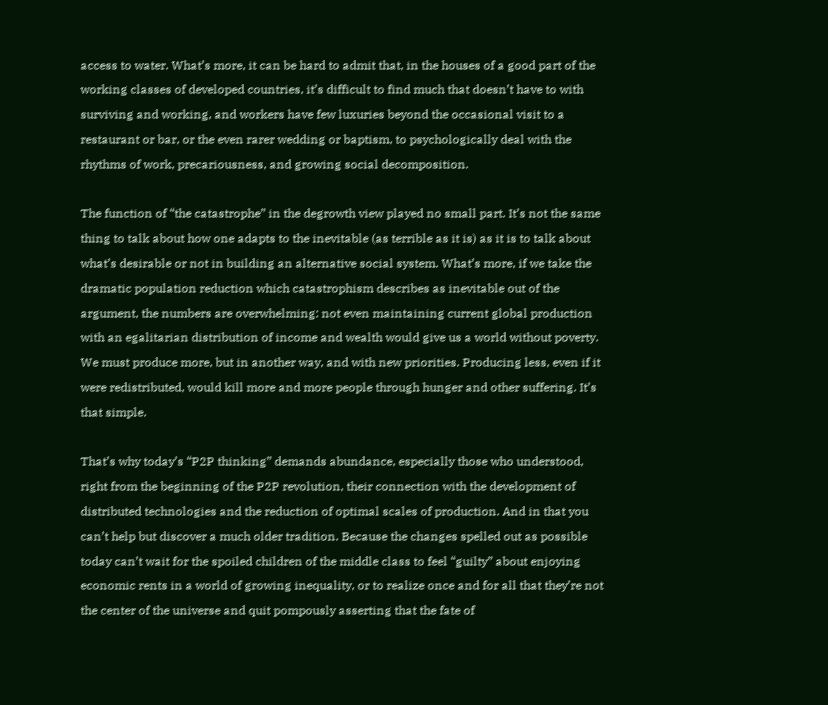access to water. What’s more, it can be hard to admit that, in the houses of a good part of the working classes of developed countries, it’s difficult to find much that doesn’t have to with surviving and working, and workers have few luxuries beyond the occasional visit to a restaurant or bar, or the even rarer wedding or baptism, to psychologically deal with the rhythms of work, precariousness, and growing social decomposition.

The function of “the catastrophe” in the degrowth view played no small part. It’s not the same thing to talk about how one adapts to the inevitable (as terrible as it is) as it is to talk about what’s desirable or not in building an alternative social system. What’s more, if we take the dramatic population reduction which catastrophism describes as inevitable out of the argument, the numbers are overwhelming: not even maintaining current global production with an egalitarian distribution of income and wealth would give us a world without poverty. We must produce more, but in another way, and with new priorities. Producing less, even if it were redistributed, would kill more and more people through hunger and other suffering. It’s that simple.

That’s why today’s “P2P thinking” demands abundance, especially those who understood, right from the beginning of the P2P revolution, their connection with the development of distributed technologies and the reduction of optimal scales of production. And in that you can’t help but discover a much older tradition. Because the changes spelled out as possible today can’t wait for the spoiled children of the middle class to feel “guilty” about enjoying economic rents in a world of growing inequality, or to realize once and for all that they’re not the center of the universe and quit pompously asserting that the fate of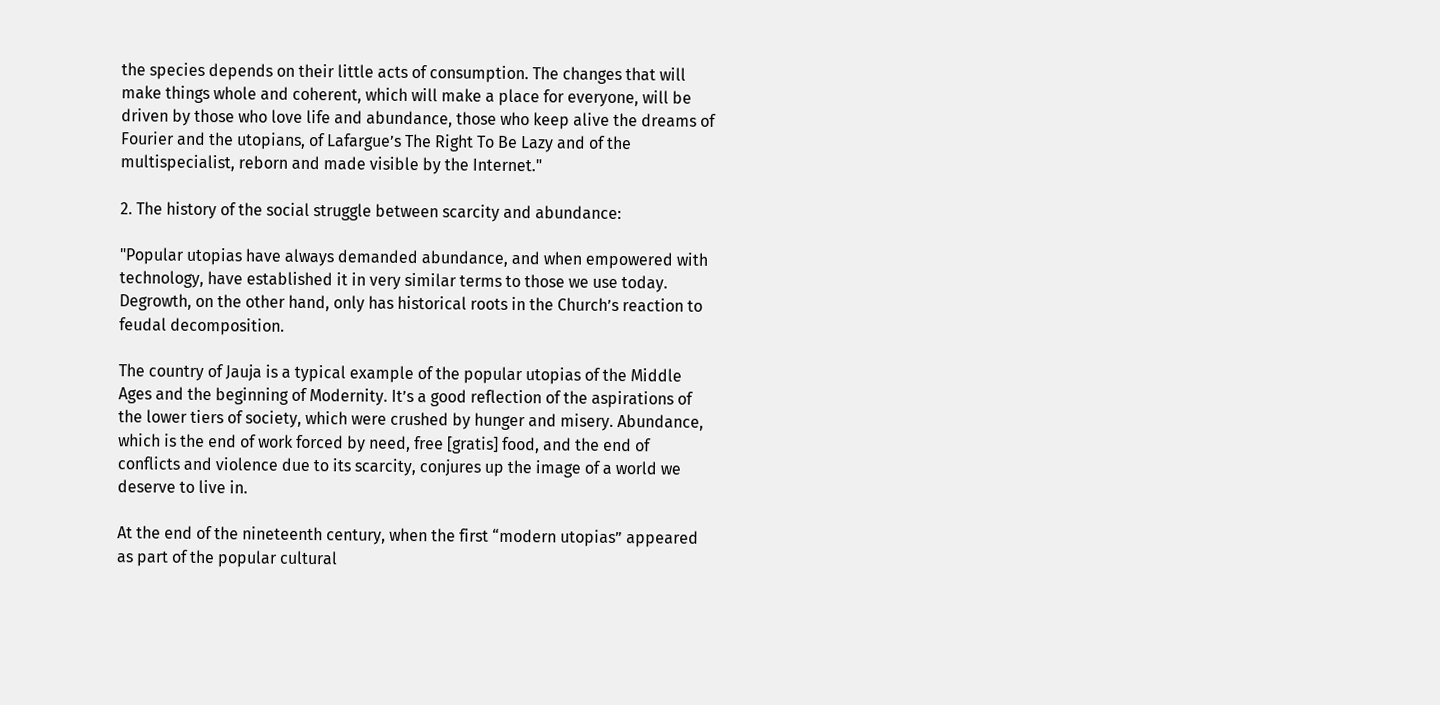the species depends on their little acts of consumption. The changes that will make things whole and coherent, which will make a place for everyone, will be driven by those who love life and abundance, those who keep alive the dreams of Fourier and the utopians, of Lafargue’s The Right To Be Lazy and of the multispecialist, reborn and made visible by the Internet."

2. The history of the social struggle between scarcity and abundance:

"Popular utopias have always demanded abundance, and when empowered with technology, have established it in very similar terms to those we use today. Degrowth, on the other hand, only has historical roots in the Church’s reaction to feudal decomposition.

The country of Jauja is a typical example of the popular utopias of the Middle Ages and the beginning of Modernity. It’s a good reflection of the aspirations of the lower tiers of society, which were crushed by hunger and misery. Abundance, which is the end of work forced by need, free [gratis] food, and the end of conflicts and violence due to its scarcity, conjures up the image of a world we deserve to live in.

At the end of the nineteenth century, when the first “modern utopias” appeared as part of the popular cultural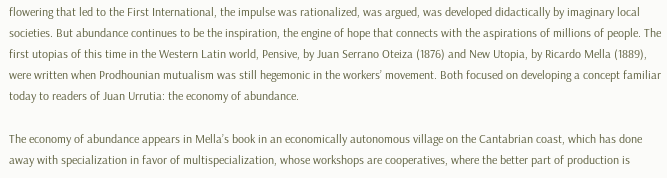flowering that led to the First International, the impulse was rationalized, was argued, was developed didactically by imaginary local societies. But abundance continues to be the inspiration, the engine of hope that connects with the aspirations of millions of people. The first utopias of this time in the Western Latin world, Pensive, by Juan Serrano Oteiza (1876) and New Utopia, by Ricardo Mella (1889), were written when Prodhounian mutualism was still hegemonic in the workers’ movement. Both focused on developing a concept familiar today to readers of Juan Urrutia: the economy of abundance.

The economy of abundance appears in Mella’s book in an economically autonomous village on the Cantabrian coast, which has done away with specialization in favor of multispecialization, whose workshops are cooperatives, where the better part of production is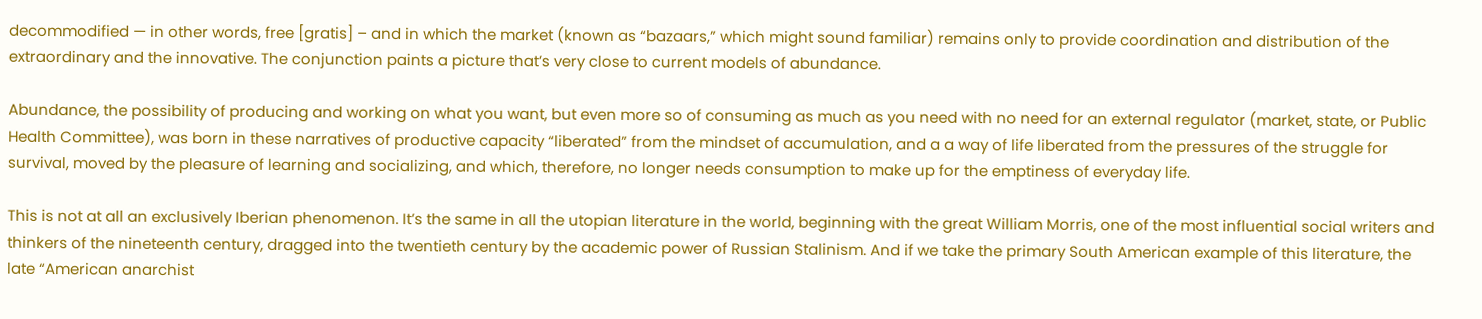decommodified — in other words, free [gratis] – and in which the market (known as “bazaars,” which might sound familiar) remains only to provide coordination and distribution of the extraordinary and the innovative. The conjunction paints a picture that’s very close to current models of abundance.

Abundance, the possibility of producing and working on what you want, but even more so of consuming as much as you need with no need for an external regulator (market, state, or Public Health Committee), was born in these narratives of productive capacity “liberated” from the mindset of accumulation, and a a way of life liberated from the pressures of the struggle for survival, moved by the pleasure of learning and socializing, and which, therefore, no longer needs consumption to make up for the emptiness of everyday life.

This is not at all an exclusively Iberian phenomenon. It’s the same in all the utopian literature in the world, beginning with the great William Morris, one of the most influential social writers and thinkers of the nineteenth century, dragged into the twentieth century by the academic power of Russian Stalinism. And if we take the primary South American example of this literature, the late “American anarchist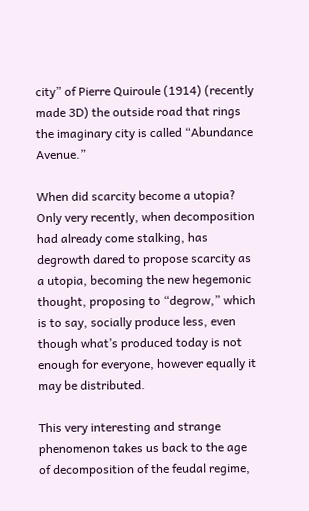city” of Pierre Quiroule (1914) (recently made 3D) the outside road that rings the imaginary city is called “Abundance Avenue.”

When did scarcity become a utopia? Only very recently, when decomposition had already come stalking, has degrowth dared to propose scarcity as a utopia, becoming the new hegemonic thought, proposing to “degrow,” which is to say, socially produce less, even though what’s produced today is not enough for everyone, however equally it may be distributed.

This very interesting and strange phenomenon takes us back to the age of decomposition of the feudal regime,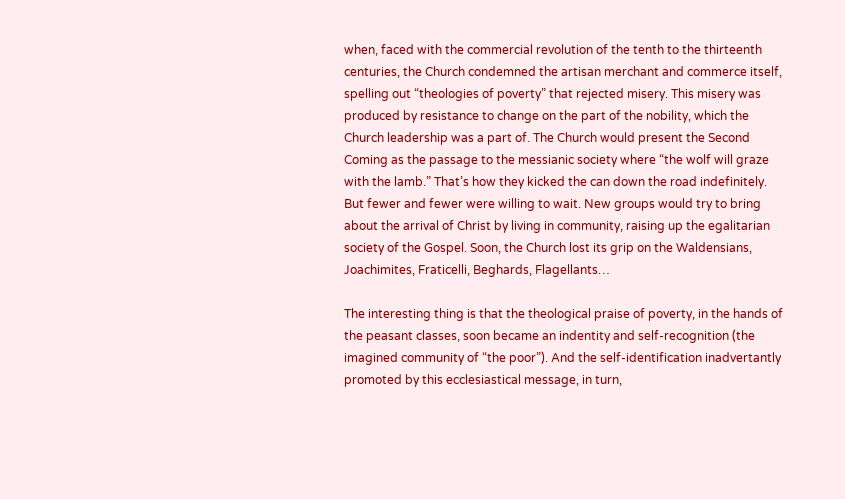when, faced with the commercial revolution of the tenth to the thirteenth centuries, the Church condemned the artisan merchant and commerce itself, spelling out “theologies of poverty” that rejected misery. This misery was produced by resistance to change on the part of the nobility, which the Church leadership was a part of. The Church would present the Second Coming as the passage to the messianic society where “the wolf will graze with the lamb.” That’s how they kicked the can down the road indefinitely. But fewer and fewer were willing to wait. New groups would try to bring about the arrival of Christ by living in community, raising up the egalitarian society of the Gospel. Soon, the Church lost its grip on the Waldensians, Joachimites, Fraticelli, Beghards, Flagellants…

The interesting thing is that the theological praise of poverty, in the hands of the peasant classes, soon became an indentity and self-recognition (the imagined community of “the poor”). And the self-identification inadvertantly promoted by this ecclesiastical message, in turn,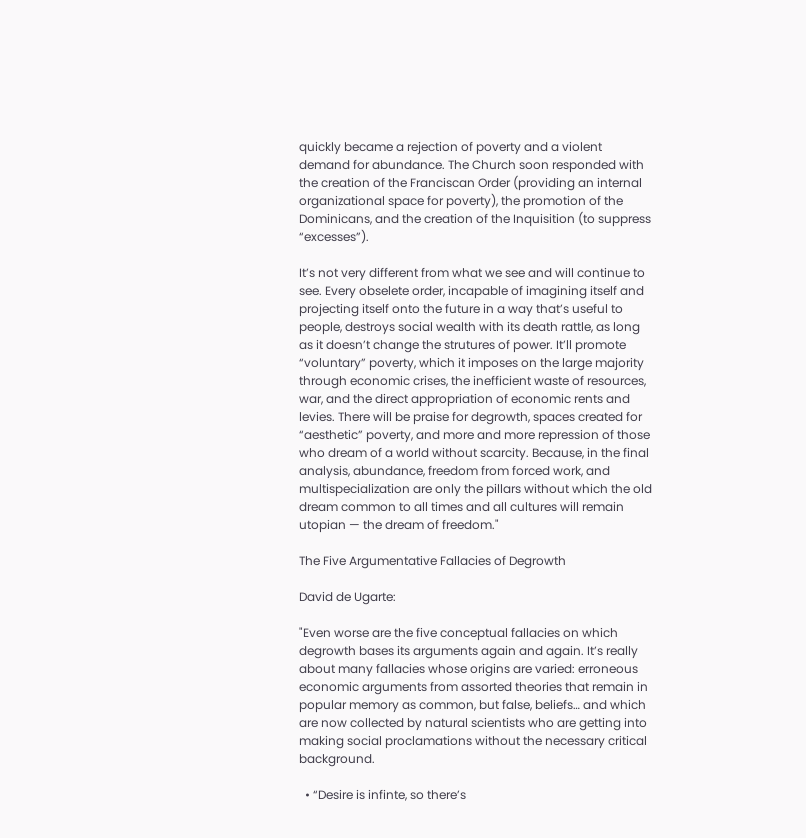quickly became a rejection of poverty and a violent demand for abundance. The Church soon responded with the creation of the Franciscan Order (providing an internal organizational space for poverty), the promotion of the Dominicans, and the creation of the Inquisition (to suppress “excesses”).

It’s not very different from what we see and will continue to see. Every obselete order, incapable of imagining itself and projecting itself onto the future in a way that’s useful to people, destroys social wealth with its death rattle, as long as it doesn’t change the strutures of power. It’ll promote “voluntary” poverty, which it imposes on the large majority through economic crises, the inefficient waste of resources, war, and the direct appropriation of economic rents and levies. There will be praise for degrowth, spaces created for “aesthetic” poverty, and more and more repression of those who dream of a world without scarcity. Because, in the final analysis, abundance, freedom from forced work, and multispecialization are only the pillars without which the old dream common to all times and all cultures will remain utopian — the dream of freedom."

The Five Argumentative Fallacies of Degrowth

David de Ugarte:

"Even worse are the five conceptual fallacies on which degrowth bases its arguments again and again. It’s really about many fallacies whose origins are varied: erroneous economic arguments from assorted theories that remain in popular memory as common, but false, beliefs… and which are now collected by natural scientists who are getting into making social proclamations without the necessary critical background.

  • “Desire is infinte, so there’s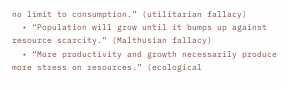no limit to consumption.” (utilitarian fallacy)
  • “Population will grow until it bumps up against resource scarcity.” (Malthusian fallacy)
  • “More productivity and growth necessarily produce more stress on resources.” (ecological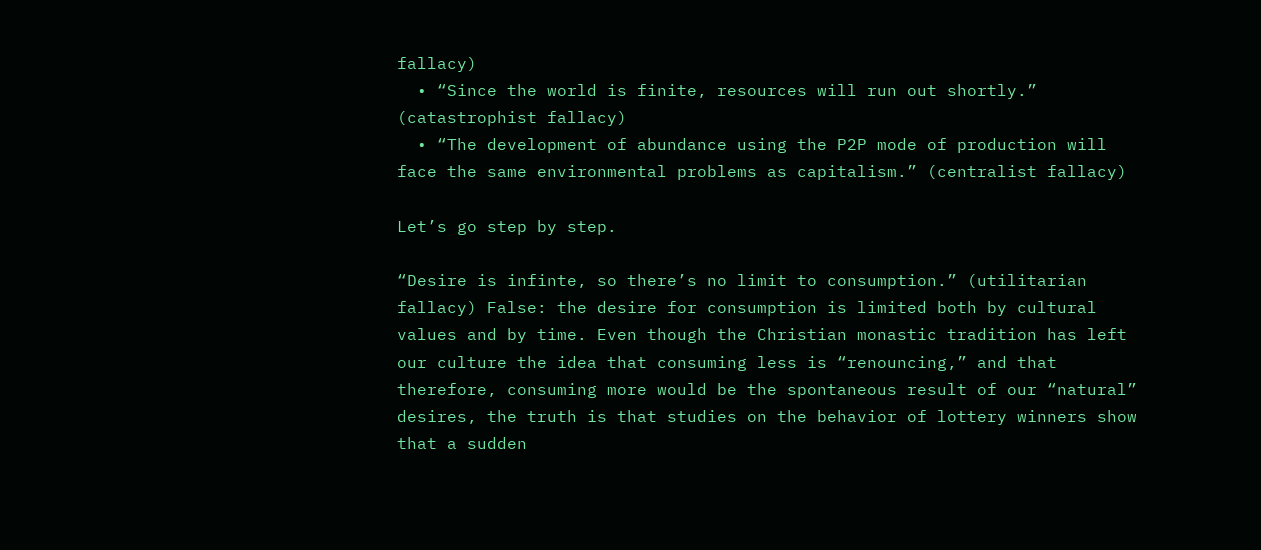fallacy)
  • “Since the world is finite, resources will run out shortly.” (catastrophist fallacy)
  • “The development of abundance using the P2P mode of production will face the same environmental problems as capitalism.” (centralist fallacy)

Let’s go step by step.

“Desire is infinte, so there’s no limit to consumption.” (utilitarian fallacy) False: the desire for consumption is limited both by cultural values and by time. Even though the Christian monastic tradition has left our culture the idea that consuming less is “renouncing,” and that therefore, consuming more would be the spontaneous result of our “natural” desires, the truth is that studies on the behavior of lottery winners show that a sudden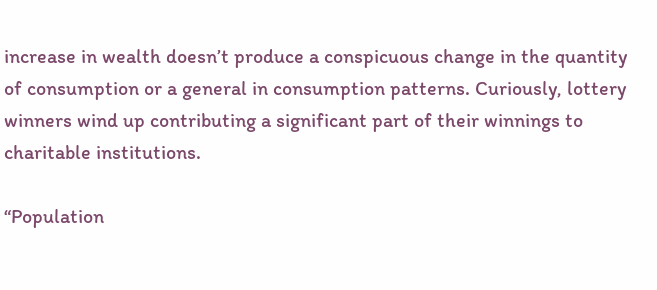increase in wealth doesn’t produce a conspicuous change in the quantity of consumption or a general in consumption patterns. Curiously, lottery winners wind up contributing a significant part of their winnings to charitable institutions.

“Population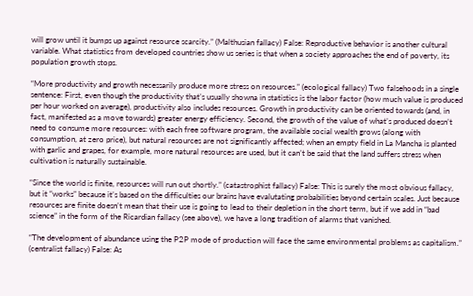will grow until it bumps up against resource scarcity.” (Malthusian fallacy) False: Reproductive behavior is another cultural variable. What statistics from developed countries show us series is that when a society approaches the end of poverty, its population growth stops.

“More productivity and growth necessarily produce more stress on resources.” (ecological fallacy) Two falsehoods in a single sentence: First, even though the productivity that’s usually showna in statistics is the labor factor (how much value is produced per hour worked on average), productivity also includes resources. Growth in productivity can be oriented towards (and, in fact, manifested as a move towards) greater energy efficiency. Second, the growth of the value of what’s produced doesn’t need to consume more resources: with each free software program, the available social wealth grows (along with consumption, at zero price), but natural resources are not significantly affected; when an empty field in La Mancha is planted with garlic and grapes, for example, more natural resources are used, but it can’t be said that the land suffers stress when cultivation is naturally sustainable.

“Since the world is finite, resources will run out shortly.” (catastrophist fallacy) False: This is surely the most obvious fallacy, but it “works” because it’s based on the difficulties our brains have evalutating probabilities beyond certain scales. Just because resources are finite doesn’t mean that their use is going to lead to their depletion in the short term, but if we add in “bad science” in the form of the Ricardian fallacy (see above), we have a long tradition of alarms that vanished.

“The development of abundance using the P2P mode of production will face the same environmental problems as capitalism.” (centralist fallacy) False: As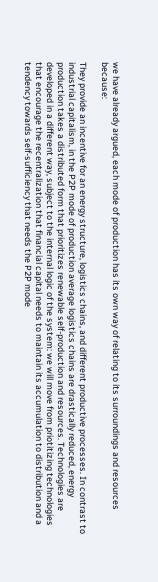we have already argued, each mode of production has its own way of relating to its surroundings and resources because:

They provide an incentive for an energy structure, logistics chains, and different productive processes. In contrast to industrial capitalism, in the P2P mode of production average logistics chains are drastically reduced, energy production takes a distributed form that prioritizes renewable self-production and resources. Technologies are developed in a different way, subject to the internal logic of the system: we will move from priotitizing technologies that encourage the recentralization that financial capital needs to maintain its accumulation to distribution and a tendency towards self-sufficiency that needs the P2P mode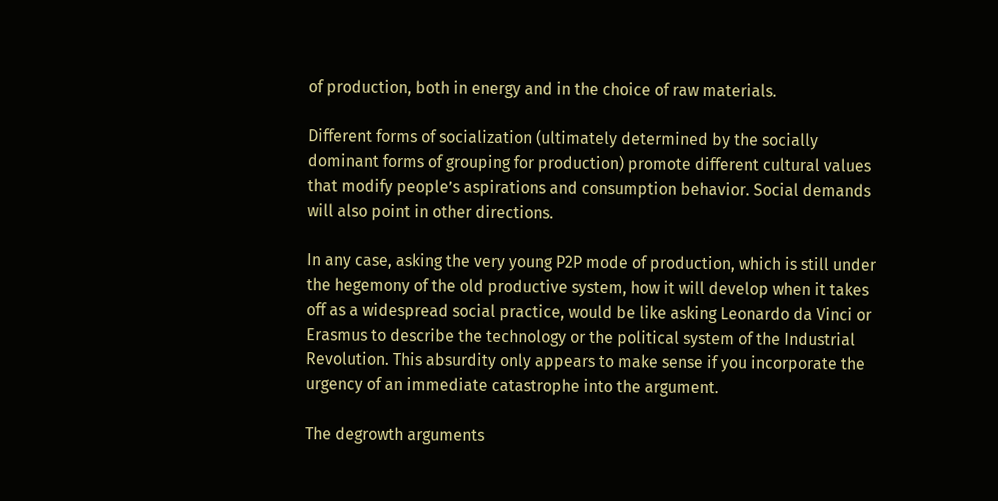of production, both in energy and in the choice of raw materials.

Different forms of socialization (ultimately determined by the socially dominant forms of grouping for production) promote different cultural values that modify people’s aspirations and consumption behavior. Social demands will also point in other directions.

In any case, asking the very young P2P mode of production, which is still under the hegemony of the old productive system, how it will develop when it takes off as a widespread social practice, would be like asking Leonardo da Vinci or Erasmus to describe the technology or the political system of the Industrial Revolution. This absurdity only appears to make sense if you incorporate the urgency of an immediate catastrophe into the argument.

The degrowth arguments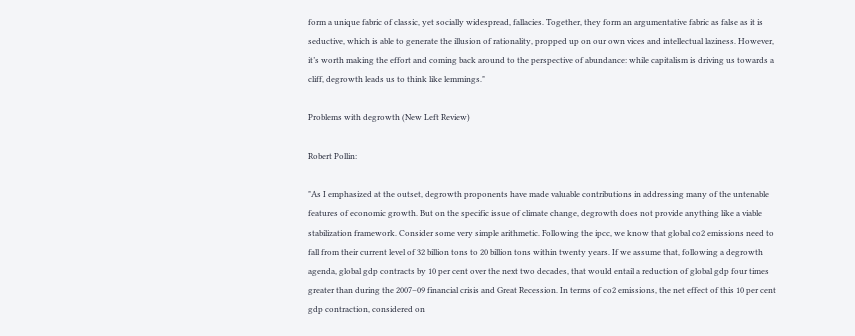form a unique fabric of classic, yet socially widespread, fallacies. Together, they form an argumentative fabric as false as it is seductive, which is able to generate the illusion of rationality, propped up on our own vices and intellectual laziness. However, it’s worth making the effort and coming back around to the perspective of abundance: while capitalism is driving us towards a cliff, degrowth leads us to think like lemmings."

Problems with degrowth (New Left Review)

Robert Pollin:

"As I emphasized at the outset, degrowth proponents have made valuable contributions in addressing many of the untenable features of economic growth. But on the specific issue of climate change, degrowth does not provide anything like a viable stabilization framework. Consider some very simple arithmetic. Following the ipcc, we know that global co2 emissions need to fall from their current level of 32 billion tons to 20 billion tons within twenty years. If we assume that, following a degrowth agenda, global gdp contracts by 10 per cent over the next two decades, that would entail a reduction of global gdp four times greater than during the 2007–09 financial crisis and Great Recession. In terms of co2 emissions, the net effect of this 10 per cent gdp contraction, considered on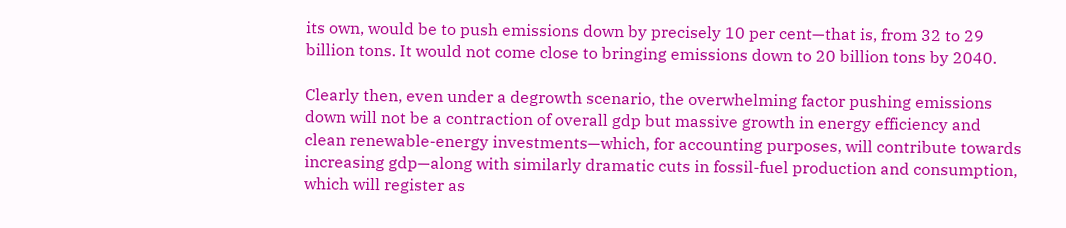its own, would be to push emissions down by precisely 10 per cent—that is, from 32 to 29 billion tons. It would not come close to bringing emissions down to 20 billion tons by 2040.

Clearly then, even under a degrowth scenario, the overwhelming factor pushing emissions down will not be a contraction of overall gdp but massive growth in energy efficiency and clean renewable-energy investments—which, for accounting purposes, will contribute towards increasing gdp—along with similarly dramatic cuts in fossil-fuel production and consumption, which will register as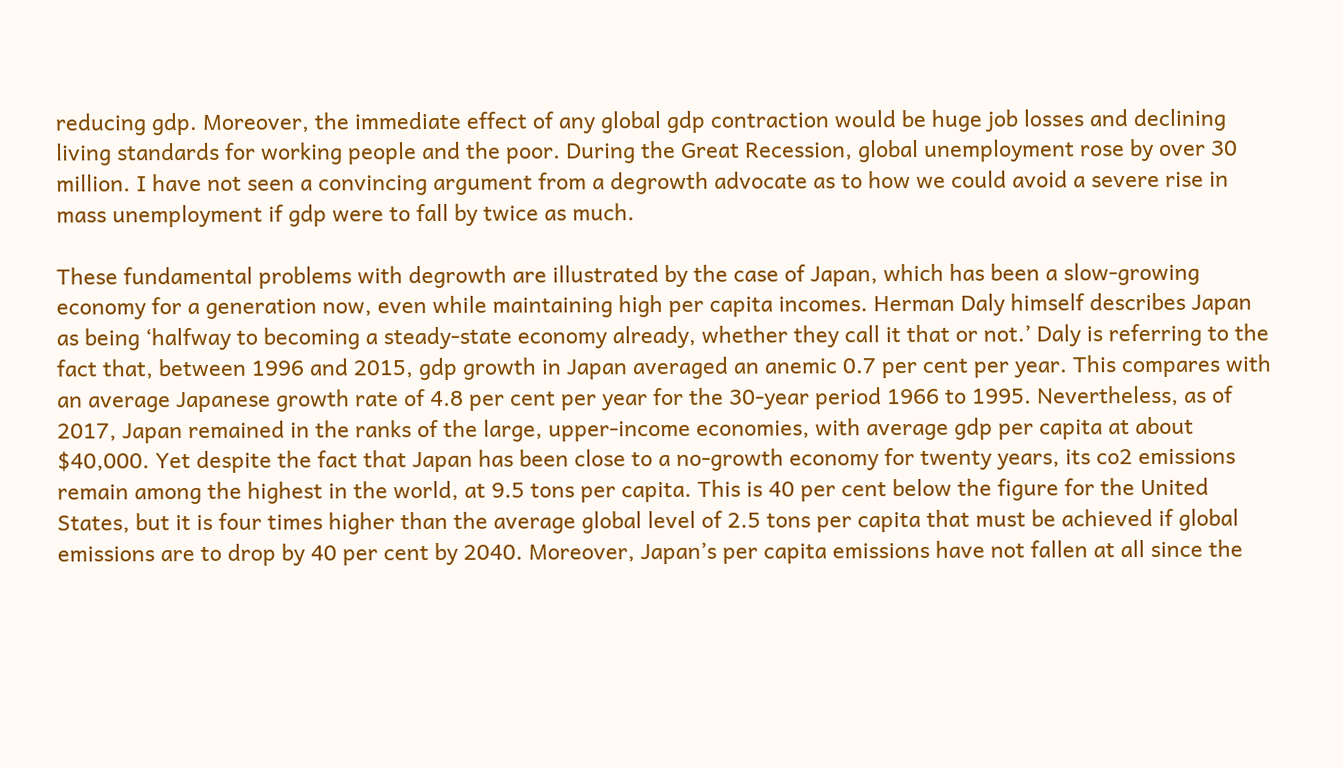reducing gdp. Moreover, the immediate effect of any global gdp contraction would be huge job losses and declining living standards for working people and the poor. During the Great Recession, global unemployment rose by over 30 million. I have not seen a convincing argument from a degrowth advocate as to how we could avoid a severe rise in mass unemployment if gdp were to fall by twice as much.

These fundamental problems with degrowth are illustrated by the case of Japan, which has been a slow-growing economy for a generation now, even while maintaining high per capita incomes. Herman Daly himself describes Japan as being ‘halfway to becoming a steady-state economy already, whether they call it that or not.’ Daly is referring to the fact that, between 1996 and 2015, gdp growth in Japan averaged an anemic 0.7 per cent per year. This compares with an average Japanese growth rate of 4.8 per cent per year for the 30-year period 1966 to 1995. Nevertheless, as of 2017, Japan remained in the ranks of the large, upper-income economies, with average gdp per capita at about $40,000. Yet despite the fact that Japan has been close to a no-growth economy for twenty years, its co2 emissions remain among the highest in the world, at 9.5 tons per capita. This is 40 per cent below the figure for the United States, but it is four times higher than the average global level of 2.5 tons per capita that must be achieved if global emissions are to drop by 40 per cent by 2040. Moreover, Japan’s per capita emissions have not fallen at all since the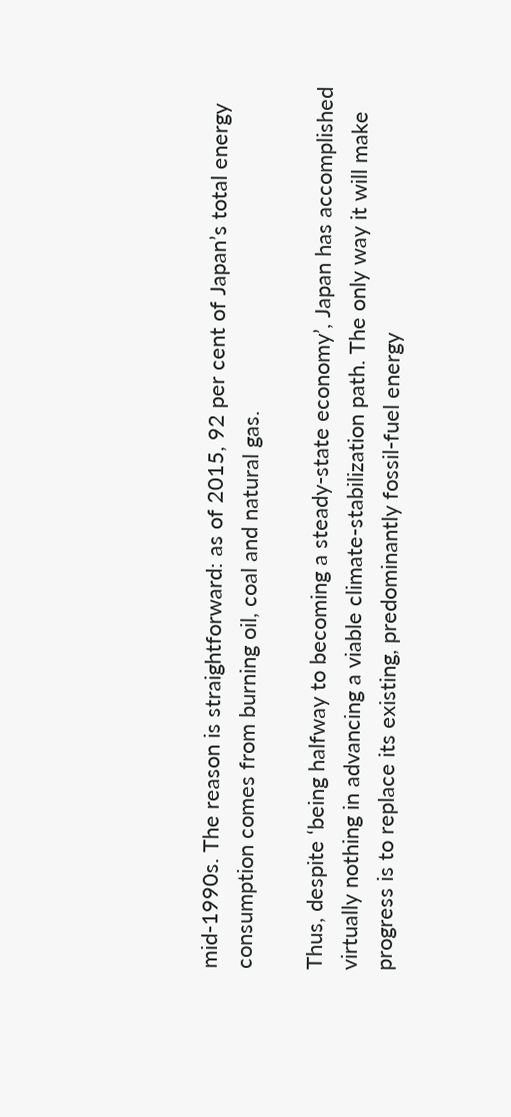mid-1990s. The reason is straightforward: as of 2015, 92 per cent of Japan’s total energy consumption comes from burning oil, coal and natural gas.

Thus, despite ‘being halfway to becoming a steady-state economy’, Japan has accomplished virtually nothing in advancing a viable climate-stabilization path. The only way it will make progress is to replace its existing, predominantly fossil-fuel energy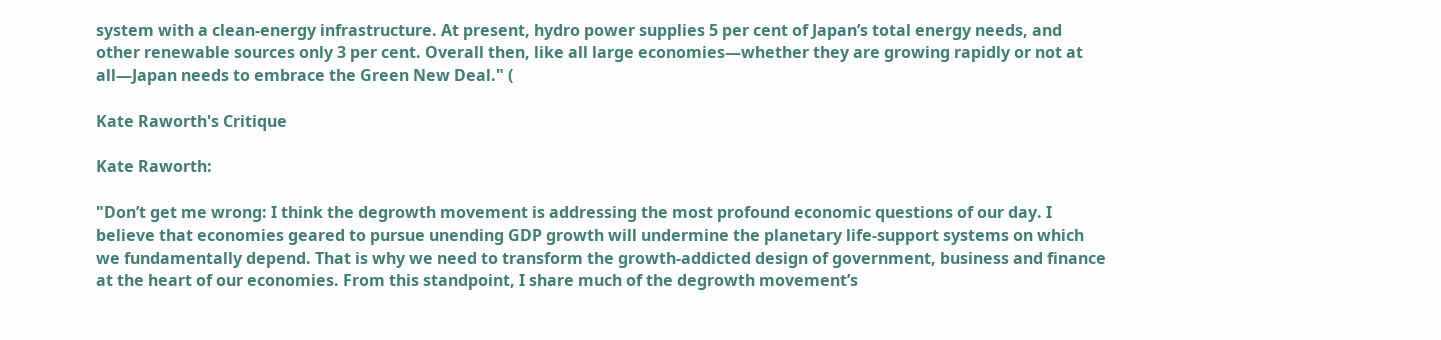system with a clean-energy infrastructure. At present, hydro power supplies 5 per cent of Japan’s total energy needs, and other renewable sources only 3 per cent. Overall then, like all large economies—whether they are growing rapidly or not at all—Japan needs to embrace the Green New Deal." (

Kate Raworth's Critique

Kate Raworth:

"Don’t get me wrong: I think the degrowth movement is addressing the most profound economic questions of our day. I believe that economies geared to pursue unending GDP growth will undermine the planetary life-support systems on which we fundamentally depend. That is why we need to transform the growth-addicted design of government, business and finance at the heart of our economies. From this standpoint, I share much of the degrowth movement’s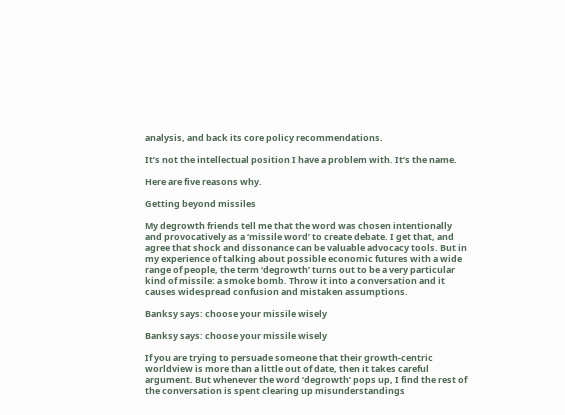analysis, and back its core policy recommendations.

It’s not the intellectual position I have a problem with. It’s the name.

Here are five reasons why.

Getting beyond missiles

My degrowth friends tell me that the word was chosen intentionally and provocatively as a ‘missile word’ to create debate. I get that, and agree that shock and dissonance can be valuable advocacy tools. But in my experience of talking about possible economic futures with a wide range of people, the term ‘degrowth’ turns out to be a very particular kind of missile: a smoke bomb. Throw it into a conversation and it causes widespread confusion and mistaken assumptions.

Banksy says: choose your missile wisely

Banksy says: choose your missile wisely

If you are trying to persuade someone that their growth-centric worldview is more than a little out of date, then it takes careful argument. But whenever the word ‘degrowth’ pops up, I find the rest of the conversation is spent clearing up misunderstandings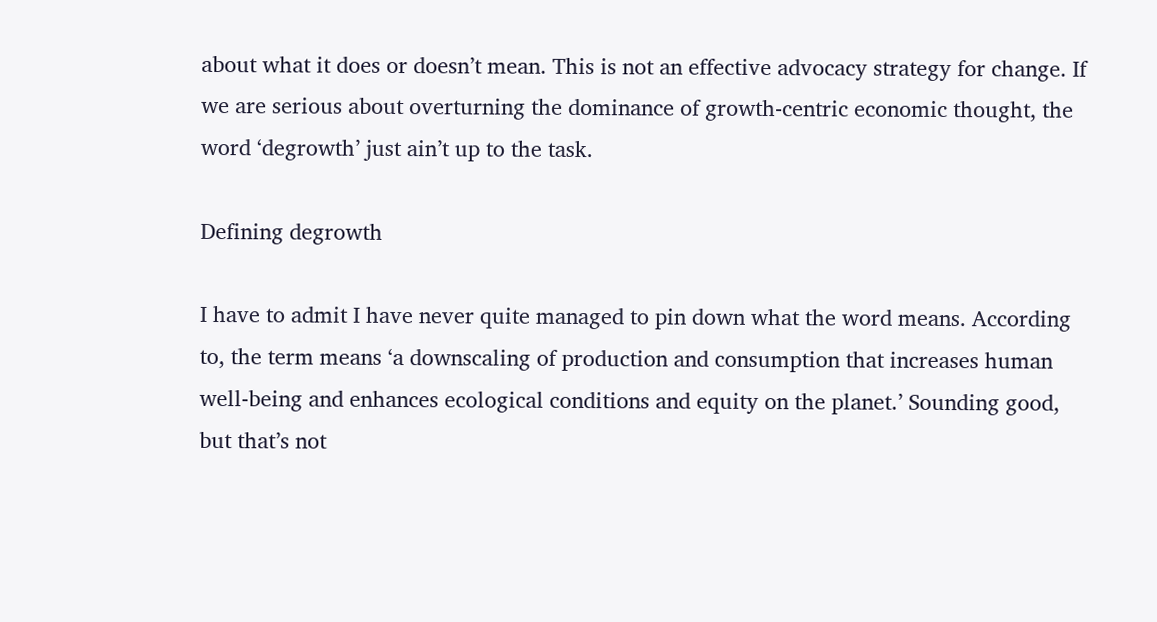about what it does or doesn’t mean. This is not an effective advocacy strategy for change. If we are serious about overturning the dominance of growth-centric economic thought, the word ‘degrowth’ just ain’t up to the task.

Defining degrowth

I have to admit I have never quite managed to pin down what the word means. According to, the term means ‘a downscaling of production and consumption that increases human well-being and enhances ecological conditions and equity on the planet.’ Sounding good, but that’s not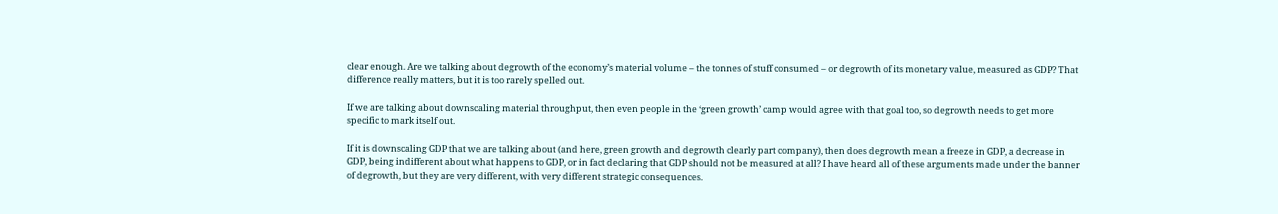clear enough. Are we talking about degrowth of the economy’s material volume – the tonnes of stuff consumed – or degrowth of its monetary value, measured as GDP? That difference really matters, but it is too rarely spelled out.

If we are talking about downscaling material throughput, then even people in the ‘green growth’ camp would agree with that goal too, so degrowth needs to get more specific to mark itself out.

If it is downscaling GDP that we are talking about (and here, green growth and degrowth clearly part company), then does degrowth mean a freeze in GDP, a decrease in GDP, being indifferent about what happens to GDP, or in fact declaring that GDP should not be measured at all? I have heard all of these arguments made under the banner of degrowth, but they are very different, with very different strategic consequences.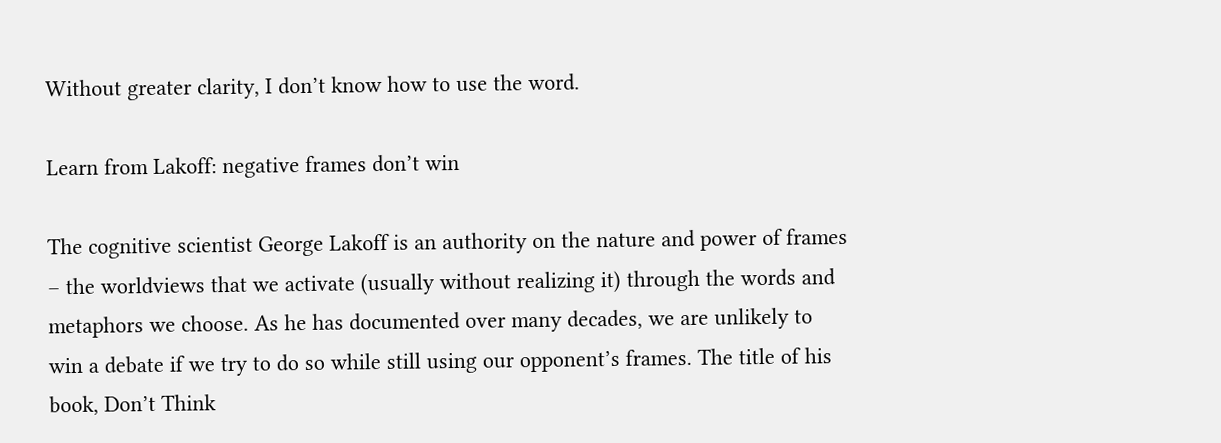Without greater clarity, I don’t know how to use the word.

Learn from Lakoff: negative frames don’t win

The cognitive scientist George Lakoff is an authority on the nature and power of frames – the worldviews that we activate (usually without realizing it) through the words and metaphors we choose. As he has documented over many decades, we are unlikely to win a debate if we try to do so while still using our opponent’s frames. The title of his book, Don’t Think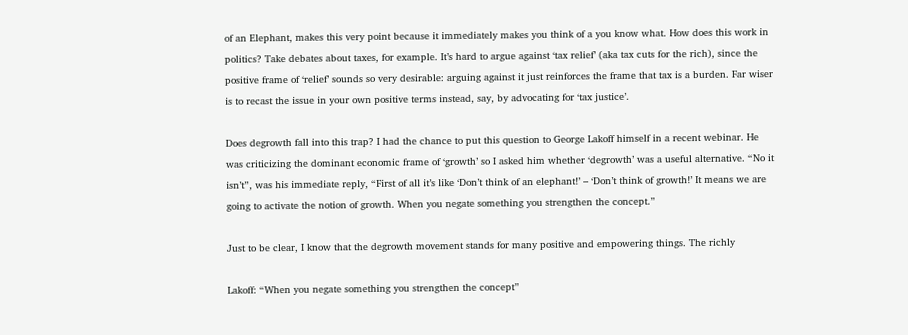of an Elephant, makes this very point because it immediately makes you think of a you know what. How does this work in politics? Take debates about taxes, for example. It’s hard to argue against ‘tax relief’ (aka tax cuts for the rich), since the positive frame of ‘relief’ sounds so very desirable: arguing against it just reinforces the frame that tax is a burden. Far wiser is to recast the issue in your own positive terms instead, say, by advocating for ‘tax justice’.

Does degrowth fall into this trap? I had the chance to put this question to George Lakoff himself in a recent webinar. He was criticizing the dominant economic frame of ‘growth’ so I asked him whether ‘degrowth’ was a useful alternative. “No it isn’t”, was his immediate reply, “First of all it’s like ‘Don’t think of an elephant!’ – ‘Don’t think of growth!’ It means we are going to activate the notion of growth. When you negate something you strengthen the concept.”

Just to be clear, I know that the degrowth movement stands for many positive and empowering things. The richly

Lakoff: “When you negate something you strengthen the concept”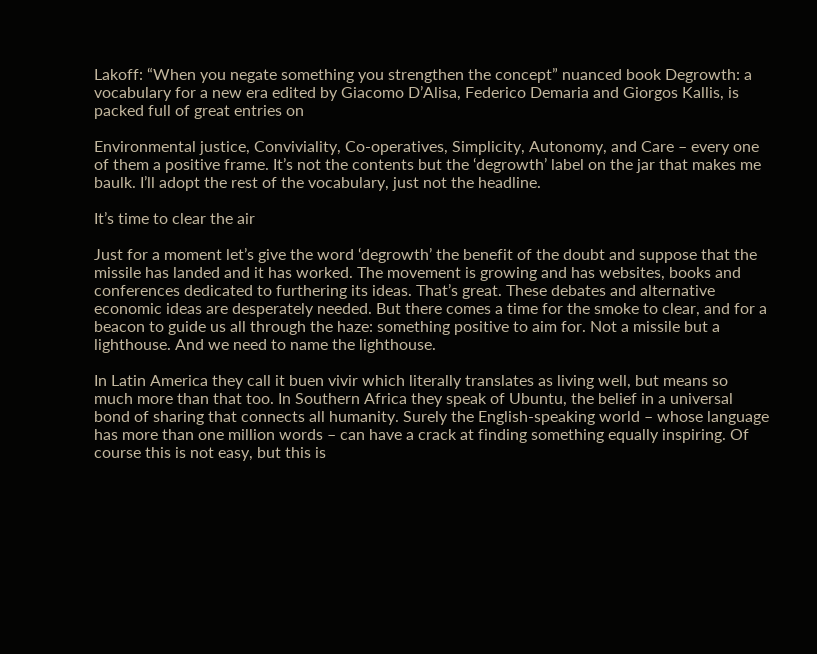Lakoff: “When you negate something you strengthen the concept” nuanced book Degrowth: a vocabulary for a new era edited by Giacomo D’Alisa, Federico Demaria and Giorgos Kallis, is packed full of great entries on

Environmental justice, Conviviality, Co-operatives, Simplicity, Autonomy, and Care – every one of them a positive frame. It’s not the contents but the ‘degrowth’ label on the jar that makes me baulk. I’ll adopt the rest of the vocabulary, just not the headline.

It’s time to clear the air

Just for a moment let’s give the word ‘degrowth’ the benefit of the doubt and suppose that the missile has landed and it has worked. The movement is growing and has websites, books and conferences dedicated to furthering its ideas. That’s great. These debates and alternative economic ideas are desperately needed. But there comes a time for the smoke to clear, and for a beacon to guide us all through the haze: something positive to aim for. Not a missile but a lighthouse. And we need to name the lighthouse.

In Latin America they call it buen vivir which literally translates as living well, but means so much more than that too. In Southern Africa they speak of Ubuntu, the belief in a universal bond of sharing that connects all humanity. Surely the English-speaking world – whose language has more than one million words – can have a crack at finding something equally inspiring. Of course this is not easy, but this is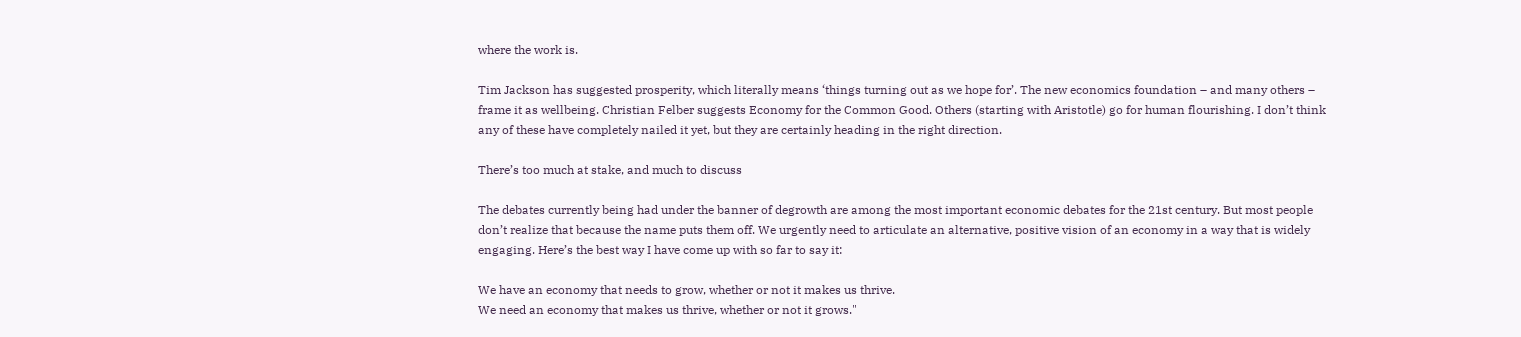where the work is.

Tim Jackson has suggested prosperity, which literally means ‘things turning out as we hope for’. The new economics foundation – and many others – frame it as wellbeing. Christian Felber suggests Economy for the Common Good. Others (starting with Aristotle) go for human flourishing. I don’t think any of these have completely nailed it yet, but they are certainly heading in the right direction.

There’s too much at stake, and much to discuss

The debates currently being had under the banner of degrowth are among the most important economic debates for the 21st century. But most people don’t realize that because the name puts them off. We urgently need to articulate an alternative, positive vision of an economy in a way that is widely engaging. Here’s the best way I have come up with so far to say it:

We have an economy that needs to grow, whether or not it makes us thrive.
We need an economy that makes us thrive, whether or not it grows."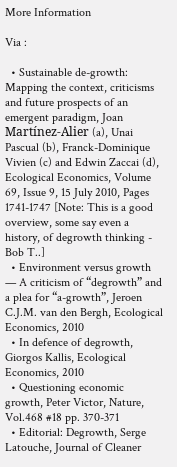More Information

Via :

  • Sustainable de-growth: Mapping the context, criticisms and future prospects of an emergent paradigm, Joan Martínez-Alier (a), Unai Pascual (b), Franck-Dominique Vivien (c) and Edwin Zaccai (d), Ecological Economics, Volume 69, Issue 9, 15 July 2010, Pages 1741-1747 [Note: This is a good overview, some say even a history, of degrowth thinking - Bob T..]
  • Environment versus growth — A criticism of “degrowth” and a plea for “a-growth”, Jeroen C.J.M. van den Bergh, Ecological Economics, 2010
  • In defence of degrowth, Giorgos Kallis, Ecological Economics, 2010
  • Questioning economic growth, Peter Victor, Nature, Vol.468 #18 pp. 370-371
  • Editorial: Degrowth, Serge Latouche, Journal of Cleaner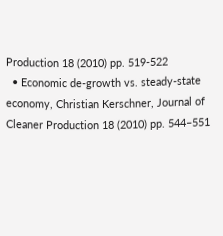Production 18 (2010) pp. 519-522
  • Economic de-growth vs. steady-state economy, Christian Kerschner, Journal of Cleaner Production 18 (2010) pp. 544–551